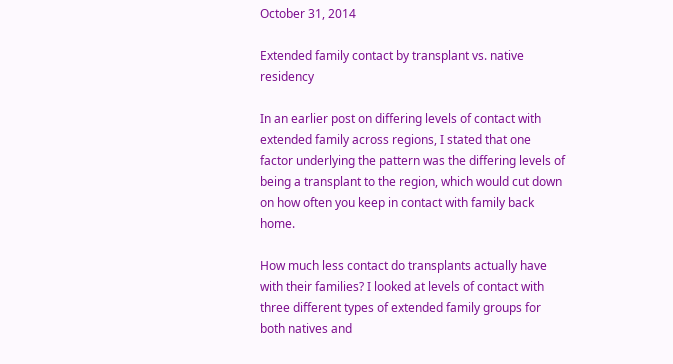October 31, 2014

Extended family contact by transplant vs. native residency

In an earlier post on differing levels of contact with extended family across regions, I stated that one factor underlying the pattern was the differing levels of being a transplant to the region, which would cut down on how often you keep in contact with family back home.

How much less contact do transplants actually have with their families? I looked at levels of contact with three different types of extended family groups for both natives and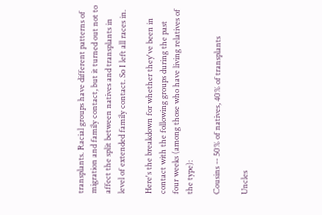transplants. Racial groups have different patterns of migration and family contact, but it turned out not to affect the split between natives and transplants in level of extended family contact. So I left all races in.

Here's the breakdown for whether they've been in contact with the following groups during the past four weeks (among those who have living relatives of the type):

Cousins -- 50% of natives, 40% of transplants

Uncles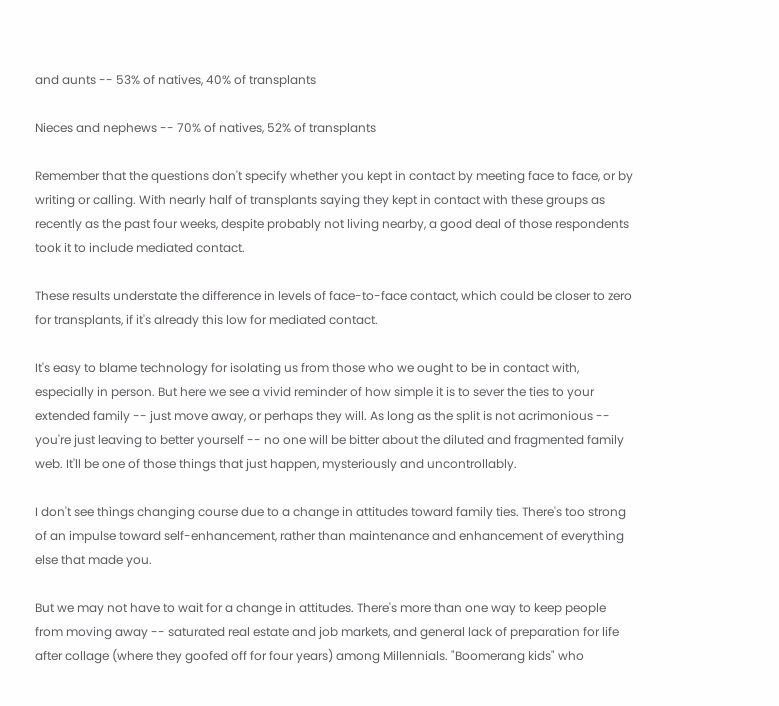and aunts -- 53% of natives, 40% of transplants

Nieces and nephews -- 70% of natives, 52% of transplants

Remember that the questions don't specify whether you kept in contact by meeting face to face, or by writing or calling. With nearly half of transplants saying they kept in contact with these groups as recently as the past four weeks, despite probably not living nearby, a good deal of those respondents took it to include mediated contact.

These results understate the difference in levels of face-to-face contact, which could be closer to zero for transplants, if it's already this low for mediated contact.

It's easy to blame technology for isolating us from those who we ought to be in contact with, especially in person. But here we see a vivid reminder of how simple it is to sever the ties to your extended family -- just move away, or perhaps they will. As long as the split is not acrimonious -- you're just leaving to better yourself -- no one will be bitter about the diluted and fragmented family web. It'll be one of those things that just happen, mysteriously and uncontrollably.

I don't see things changing course due to a change in attitudes toward family ties. There's too strong of an impulse toward self-enhancement, rather than maintenance and enhancement of everything else that made you.

But we may not have to wait for a change in attitudes. There's more than one way to keep people from moving away -- saturated real estate and job markets, and general lack of preparation for life after collage (where they goofed off for four years) among Millennials. "Boomerang kids" who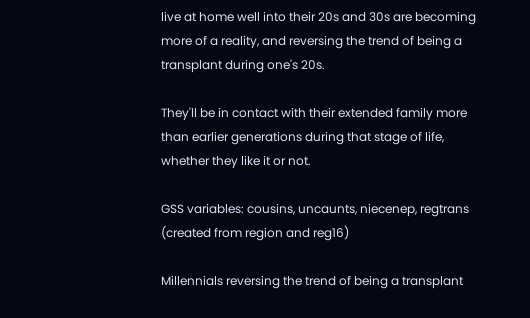live at home well into their 20s and 30s are becoming more of a reality, and reversing the trend of being a transplant during one's 20s.

They'll be in contact with their extended family more than earlier generations during that stage of life, whether they like it or not.

GSS variables: cousins, uncaunts, niecenep, regtrans (created from region and reg16)

Millennials reversing the trend of being a transplant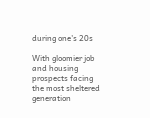during one's 20s

With gloomier job and housing prospects facing the most sheltered generation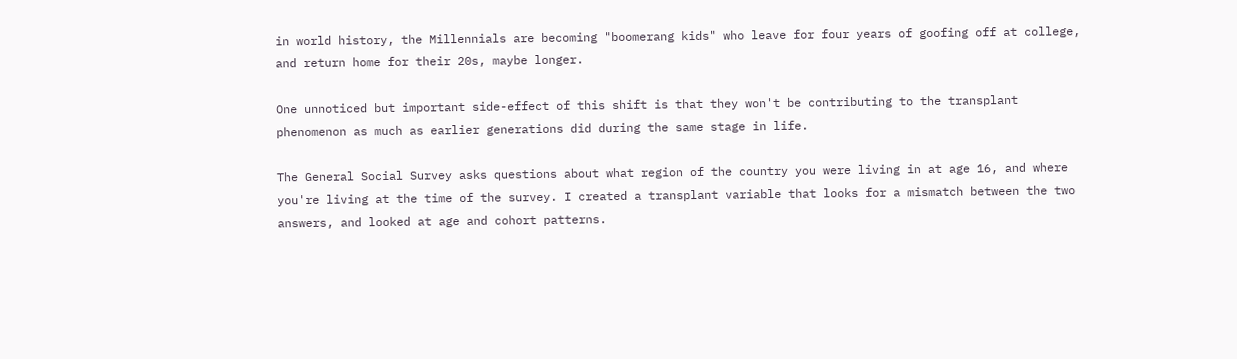in world history, the Millennials are becoming "boomerang kids" who leave for four years of goofing off at college, and return home for their 20s, maybe longer.

One unnoticed but important side-effect of this shift is that they won't be contributing to the transplant phenomenon as much as earlier generations did during the same stage in life.

The General Social Survey asks questions about what region of the country you were living in at age 16, and where you're living at the time of the survey. I created a transplant variable that looks for a mismatch between the two answers, and looked at age and cohort patterns.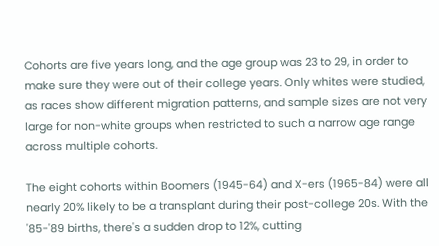Cohorts are five years long, and the age group was 23 to 29, in order to make sure they were out of their college years. Only whites were studied, as races show different migration patterns, and sample sizes are not very large for non-white groups when restricted to such a narrow age range across multiple cohorts.

The eight cohorts within Boomers (1945-64) and X-ers (1965-84) were all nearly 20% likely to be a transplant during their post-college 20s. With the '85-'89 births, there's a sudden drop to 12%, cutting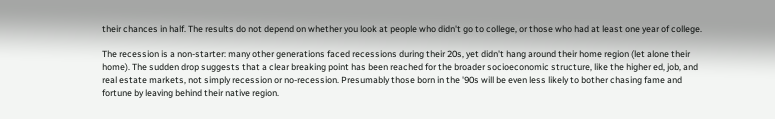their chances in half. The results do not depend on whether you look at people who didn't go to college, or those who had at least one year of college.

The recession is a non-starter: many other generations faced recessions during their 20s, yet didn't hang around their home region (let alone their home). The sudden drop suggests that a clear breaking point has been reached for the broader socioeconomic structure, like the higher ed, job, and real estate markets, not simply recession or no-recession. Presumably those born in the '90s will be even less likely to bother chasing fame and fortune by leaving behind their native region.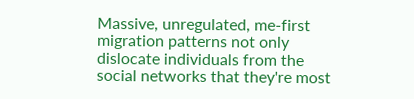Massive, unregulated, me-first migration patterns not only dislocate individuals from the social networks that they're most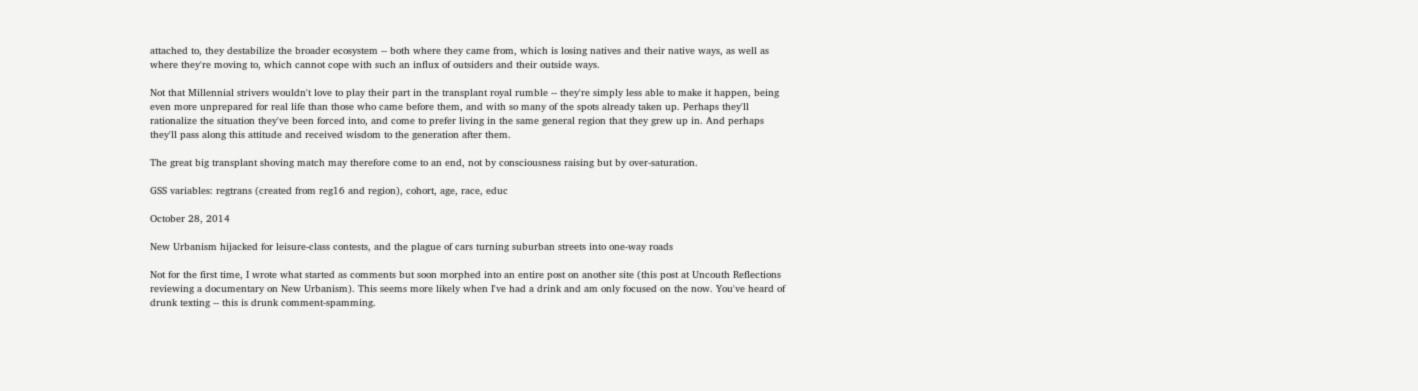attached to, they destabilize the broader ecosystem -- both where they came from, which is losing natives and their native ways, as well as where they're moving to, which cannot cope with such an influx of outsiders and their outside ways.

Not that Millennial strivers wouldn't love to play their part in the transplant royal rumble -- they're simply less able to make it happen, being even more unprepared for real life than those who came before them, and with so many of the spots already taken up. Perhaps they'll rationalize the situation they've been forced into, and come to prefer living in the same general region that they grew up in. And perhaps they'll pass along this attitude and received wisdom to the generation after them.

The great big transplant shoving match may therefore come to an end, not by consciousness raising but by over-saturation.

GSS variables: regtrans (created from reg16 and region), cohort, age, race, educ

October 28, 2014

New Urbanism hijacked for leisure-class contests, and the plague of cars turning suburban streets into one-way roads

Not for the first time, I wrote what started as comments but soon morphed into an entire post on another site (this post at Uncouth Reflections reviewing a documentary on New Urbanism). This seems more likely when I've had a drink and am only focused on the now. You've heard of drunk texting -- this is drunk comment-spamming.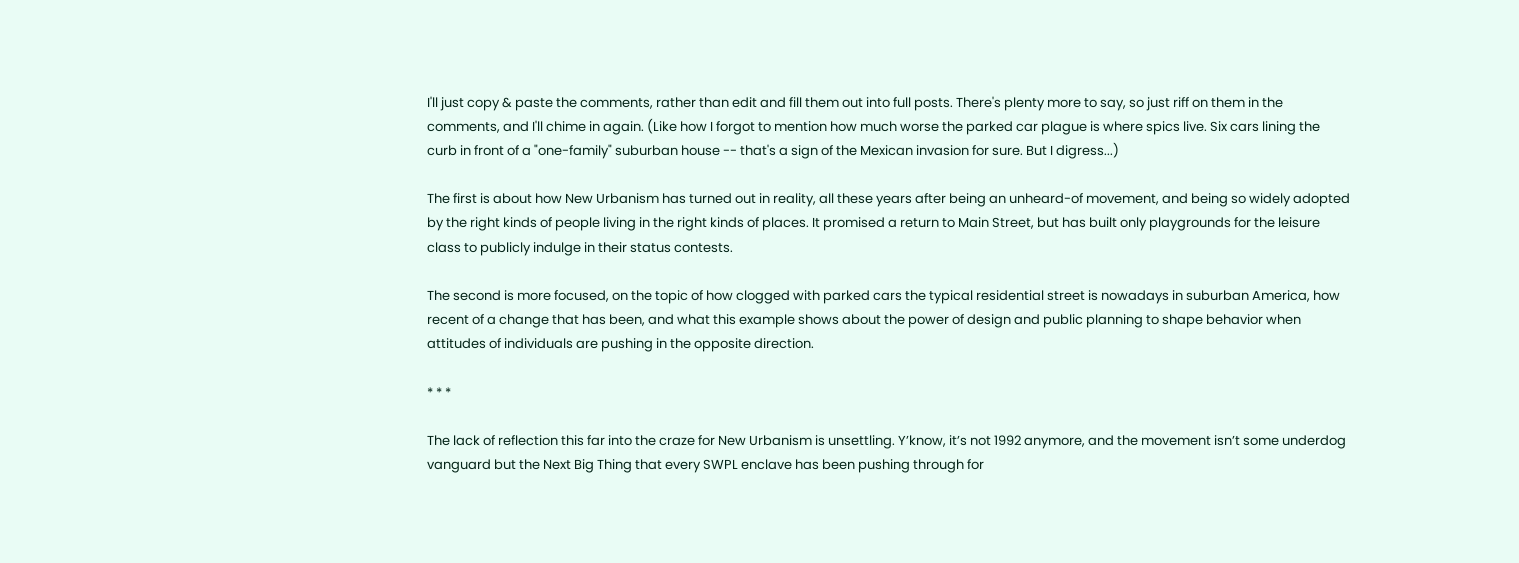I'll just copy & paste the comments, rather than edit and fill them out into full posts. There's plenty more to say, so just riff on them in the comments, and I'll chime in again. (Like how I forgot to mention how much worse the parked car plague is where spics live. Six cars lining the curb in front of a "one-family" suburban house -- that's a sign of the Mexican invasion for sure. But I digress...)

The first is about how New Urbanism has turned out in reality, all these years after being an unheard-of movement, and being so widely adopted by the right kinds of people living in the right kinds of places. It promised a return to Main Street, but has built only playgrounds for the leisure class to publicly indulge in their status contests.

The second is more focused, on the topic of how clogged with parked cars the typical residential street is nowadays in suburban America, how recent of a change that has been, and what this example shows about the power of design and public planning to shape behavior when attitudes of individuals are pushing in the opposite direction.

* * *

The lack of reflection this far into the craze for New Urbanism is unsettling. Y’know, it’s not 1992 anymore, and the movement isn’t some underdog vanguard but the Next Big Thing that every SWPL enclave has been pushing through for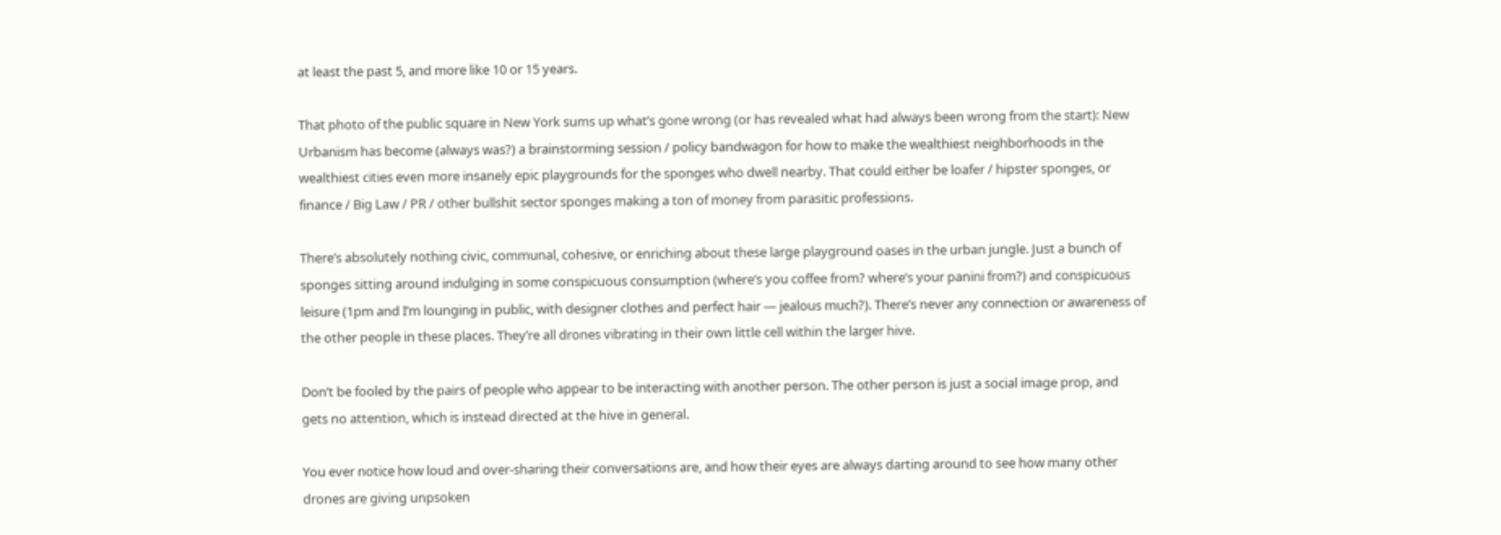at least the past 5, and more like 10 or 15 years.

That photo of the public square in New York sums up what’s gone wrong (or has revealed what had always been wrong from the start): New Urbanism has become (always was?) a brainstorming session / policy bandwagon for how to make the wealthiest neighborhoods in the wealthiest cities even more insanely epic playgrounds for the sponges who dwell nearby. That could either be loafer / hipster sponges, or finance / Big Law / PR / other bullshit sector sponges making a ton of money from parasitic professions.

There’s absolutely nothing civic, communal, cohesive, or enriching about these large playground oases in the urban jungle. Just a bunch of sponges sitting around indulging in some conspicuous consumption (where’s you coffee from? where’s your panini from?) and conspicuous leisure (1pm and I’m lounging in public, with designer clothes and perfect hair — jealous much?). There’s never any connection or awareness of the other people in these places. They’re all drones vibrating in their own little cell within the larger hive.

Don’t be fooled by the pairs of people who appear to be interacting with another person. The other person is just a social image prop, and gets no attention, which is instead directed at the hive in general.

You ever notice how loud and over-sharing their conversations are, and how their eyes are always darting around to see how many other drones are giving unpsoken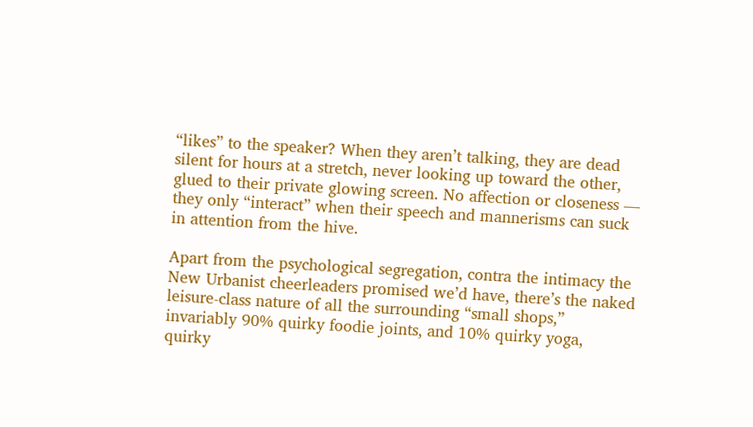“likes” to the speaker? When they aren’t talking, they are dead silent for hours at a stretch, never looking up toward the other, glued to their private glowing screen. No affection or closeness — they only “interact” when their speech and mannerisms can suck in attention from the hive.

Apart from the psychological segregation, contra the intimacy the New Urbanist cheerleaders promised we’d have, there’s the naked leisure-class nature of all the surrounding “small shops,” invariably 90% quirky foodie joints, and 10% quirky yoga, quirky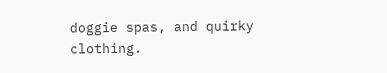doggie spas, and quirky clothing.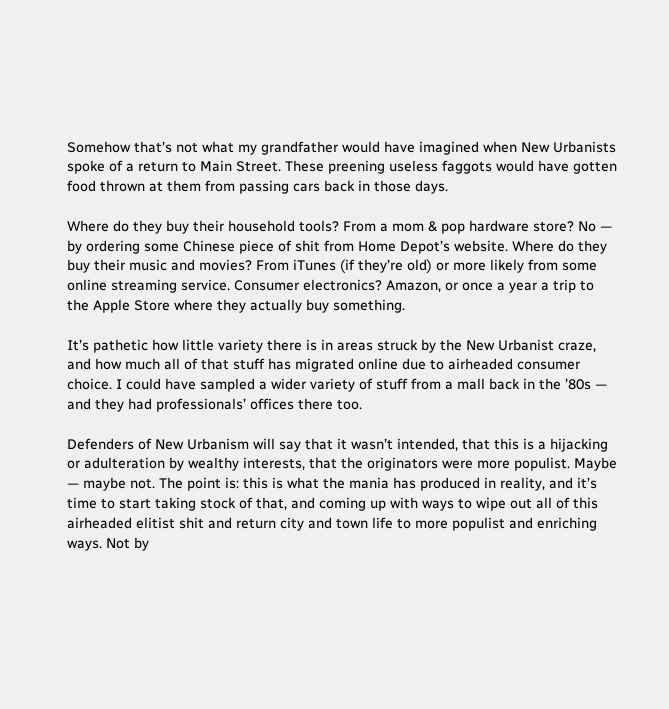Somehow that’s not what my grandfather would have imagined when New Urbanists spoke of a return to Main Street. These preening useless faggots would have gotten food thrown at them from passing cars back in those days.

Where do they buy their household tools? From a mom & pop hardware store? No — by ordering some Chinese piece of shit from Home Depot’s website. Where do they buy their music and movies? From iTunes (if they’re old) or more likely from some online streaming service. Consumer electronics? Amazon, or once a year a trip to the Apple Store where they actually buy something.

It’s pathetic how little variety there is in areas struck by the New Urbanist craze, and how much all of that stuff has migrated online due to airheaded consumer choice. I could have sampled a wider variety of stuff from a mall back in the ’80s — and they had professionals’ offices there too.

Defenders of New Urbanism will say that it wasn’t intended, that this is a hijacking or adulteration by wealthy interests, that the originators were more populist. Maybe — maybe not. The point is: this is what the mania has produced in reality, and it’s time to start taking stock of that, and coming up with ways to wipe out all of this airheaded elitist shit and return city and town life to more populist and enriching ways. Not by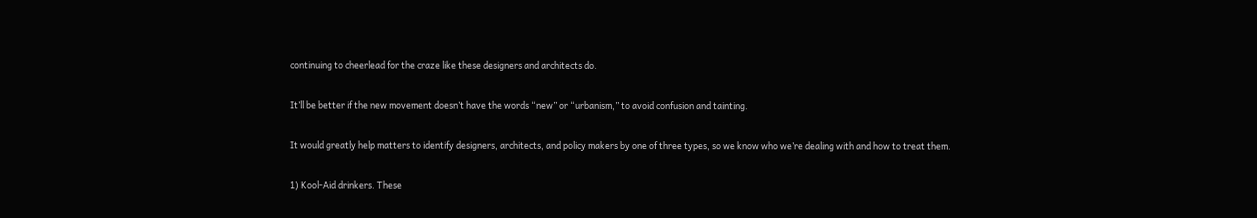continuing to cheerlead for the craze like these designers and architects do.

It’ll be better if the new movement doesn’t have the words “new” or “urbanism,” to avoid confusion and tainting.

It would greatly help matters to identify designers, architects, and policy makers by one of three types, so we know who we’re dealing with and how to treat them.

1) Kool-Aid drinkers. These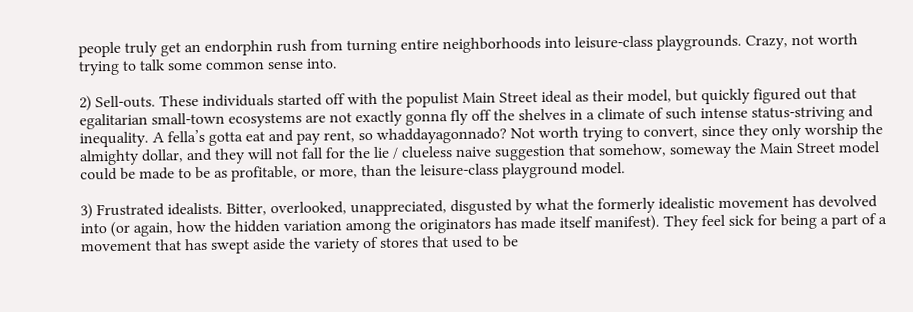people truly get an endorphin rush from turning entire neighborhoods into leisure-class playgrounds. Crazy, not worth trying to talk some common sense into.

2) Sell-outs. These individuals started off with the populist Main Street ideal as their model, but quickly figured out that egalitarian small-town ecosystems are not exactly gonna fly off the shelves in a climate of such intense status-striving and inequality. A fella’s gotta eat and pay rent, so whaddayagonnado? Not worth trying to convert, since they only worship the almighty dollar, and they will not fall for the lie / clueless naive suggestion that somehow, someway the Main Street model could be made to be as profitable, or more, than the leisure-class playground model.

3) Frustrated idealists. Bitter, overlooked, unappreciated, disgusted by what the formerly idealistic movement has devolved into (or again, how the hidden variation among the originators has made itself manifest). They feel sick for being a part of a movement that has swept aside the variety of stores that used to be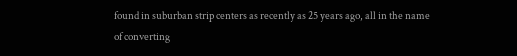found in suburban strip centers as recently as 25 years ago, all in the name of converting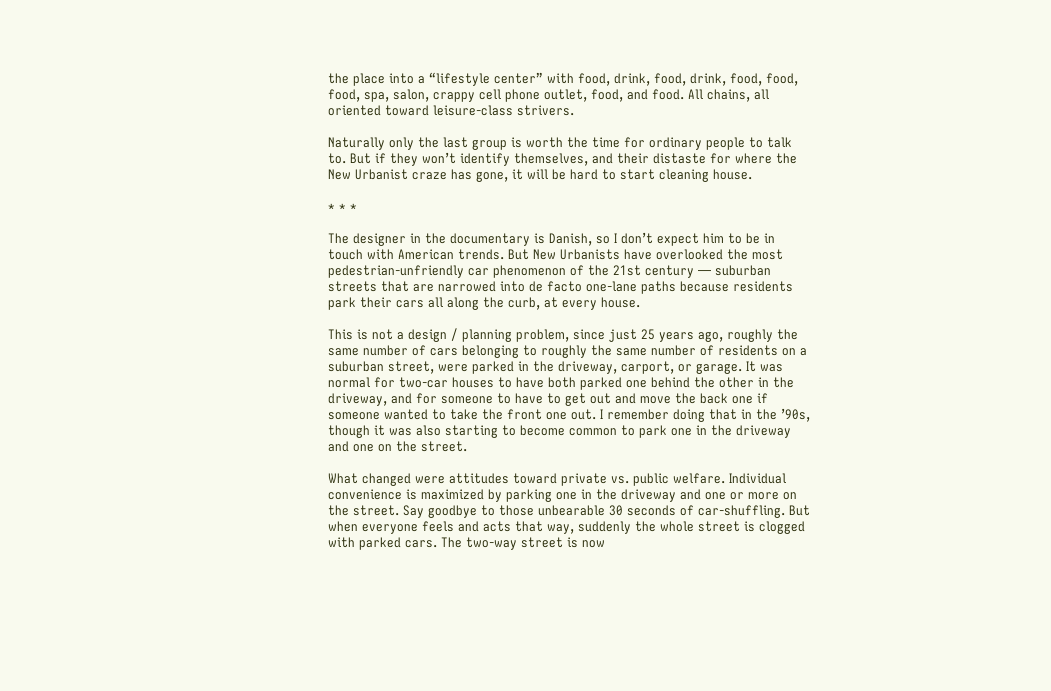the place into a “lifestyle center” with food, drink, food, drink, food, food, food, spa, salon, crappy cell phone outlet, food, and food. All chains, all oriented toward leisure-class strivers.

Naturally only the last group is worth the time for ordinary people to talk to. But if they won’t identify themselves, and their distaste for where the New Urbanist craze has gone, it will be hard to start cleaning house.

* * *

The designer in the documentary is Danish, so I don’t expect him to be in touch with American trends. But New Urbanists have overlooked the most pedestrian-unfriendly car phenomenon of the 21st century — suburban streets that are narrowed into de facto one-lane paths because residents park their cars all along the curb, at every house.

This is not a design / planning problem, since just 25 years ago, roughly the same number of cars belonging to roughly the same number of residents on a suburban street, were parked in the driveway, carport, or garage. It was normal for two-car houses to have both parked one behind the other in the driveway, and for someone to have to get out and move the back one if someone wanted to take the front one out. I remember doing that in the ’90s, though it was also starting to become common to park one in the driveway and one on the street.

What changed were attitudes toward private vs. public welfare. Individual convenience is maximized by parking one in the driveway and one or more on the street. Say goodbye to those unbearable 30 seconds of car-shuffling. But when everyone feels and acts that way, suddenly the whole street is clogged with parked cars. The two-way street is now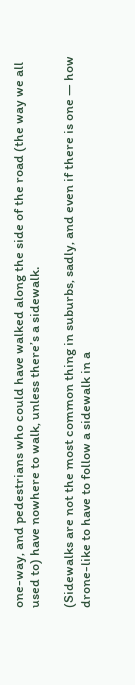one-way, and pedestrians who could have walked along the side of the road (the way we all used to) have nowhere to walk, unless there’s a sidewalk.

(Sidewalks are not the most common thing in suburbs, sadly, and even if there is one — how drone-like to have to follow a sidewalk in a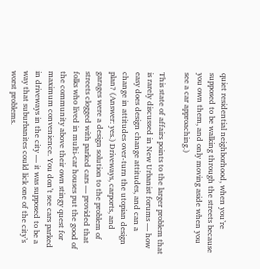quiet residential neighborhood, when you’re supposed to be walking through the streets because you own them, and only moving aside when you see a car approaching.)

This state of affairs points to the larger problem that is rarely discussed in New Urbanist forums — how easy does design change attitudes, and can a change in attitudes over-turn the utopian design plan? (Answer: yes.) Driveways, carports, and garages were a design solution to the problem of streets clogged with parked cars — provided that folks who lived in multi-car houses put the good of the community above their own stingy quest for maximum convenience. You don’t see cars parked in driveways in the city — it was supposed to be a way that suburbanites could lick one of the city’s worst problems.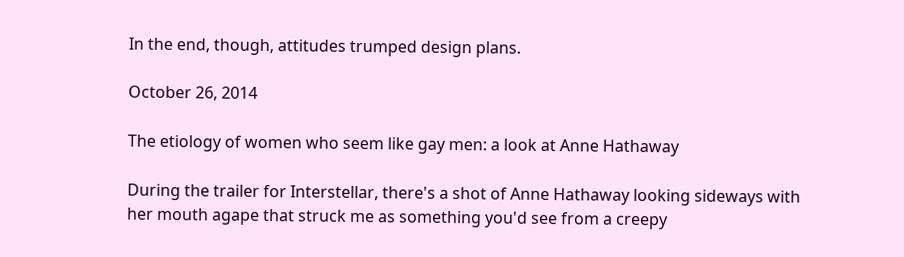In the end, though, attitudes trumped design plans.

October 26, 2014

The etiology of women who seem like gay men: a look at Anne Hathaway

During the trailer for Interstellar, there's a shot of Anne Hathaway looking sideways with her mouth agape that struck me as something you'd see from a creepy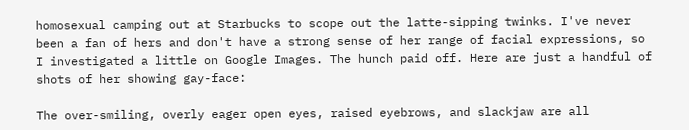homosexual camping out at Starbucks to scope out the latte-sipping twinks. I've never been a fan of hers and don't have a strong sense of her range of facial expressions, so I investigated a little on Google Images. The hunch paid off. Here are just a handful of shots of her showing gay-face:

The over-smiling, overly eager open eyes, raised eyebrows, and slackjaw are all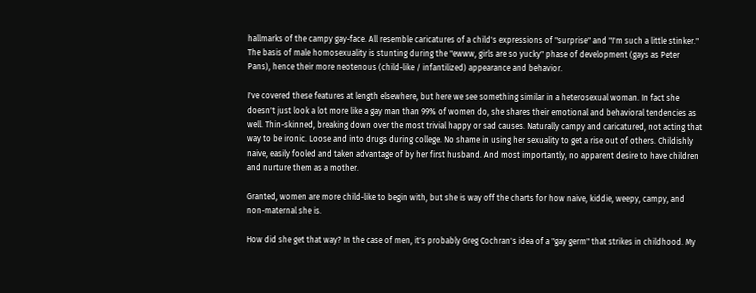hallmarks of the campy gay-face. All resemble caricatures of a child's expressions of "surprise" and "I'm such a little stinker." The basis of male homosexuality is stunting during the "ewww, girls are so yucky" phase of development (gays as Peter Pans), hence their more neotenous (child-like / infantilized) appearance and behavior.

I've covered these features at length elsewhere, but here we see something similar in a heterosexual woman. In fact she doesn't just look a lot more like a gay man than 99% of women do, she shares their emotional and behavioral tendencies as well. Thin-skinned, breaking down over the most trivial happy or sad causes. Naturally campy and caricatured, not acting that way to be ironic. Loose and into drugs during college. No shame in using her sexuality to get a rise out of others. Childishly naive, easily fooled and taken advantage of by her first husband. And most importantly, no apparent desire to have children and nurture them as a mother.

Granted, women are more child-like to begin with, but she is way off the charts for how naive, kiddie, weepy, campy, and non-maternal she is.

How did she get that way? In the case of men, it's probably Greg Cochran's idea of a "gay germ" that strikes in childhood. My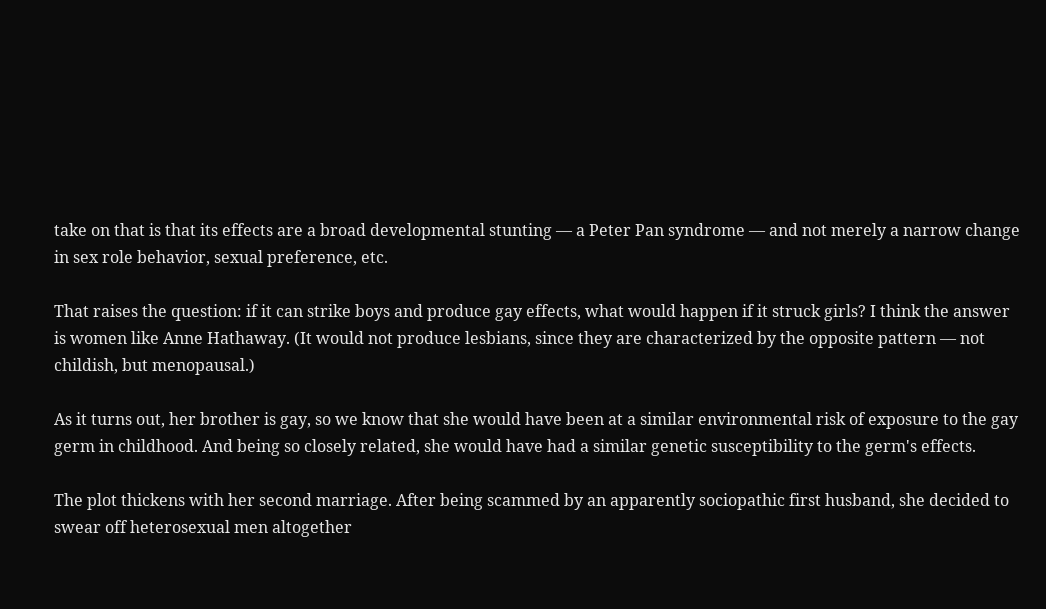take on that is that its effects are a broad developmental stunting — a Peter Pan syndrome — and not merely a narrow change in sex role behavior, sexual preference, etc.

That raises the question: if it can strike boys and produce gay effects, what would happen if it struck girls? I think the answer is women like Anne Hathaway. (It would not produce lesbians, since they are characterized by the opposite pattern — not childish, but menopausal.)

As it turns out, her brother is gay, so we know that she would have been at a similar environmental risk of exposure to the gay germ in childhood. And being so closely related, she would have had a similar genetic susceptibility to the germ's effects.

The plot thickens with her second marriage. After being scammed by an apparently sociopathic first husband, she decided to swear off heterosexual men altogether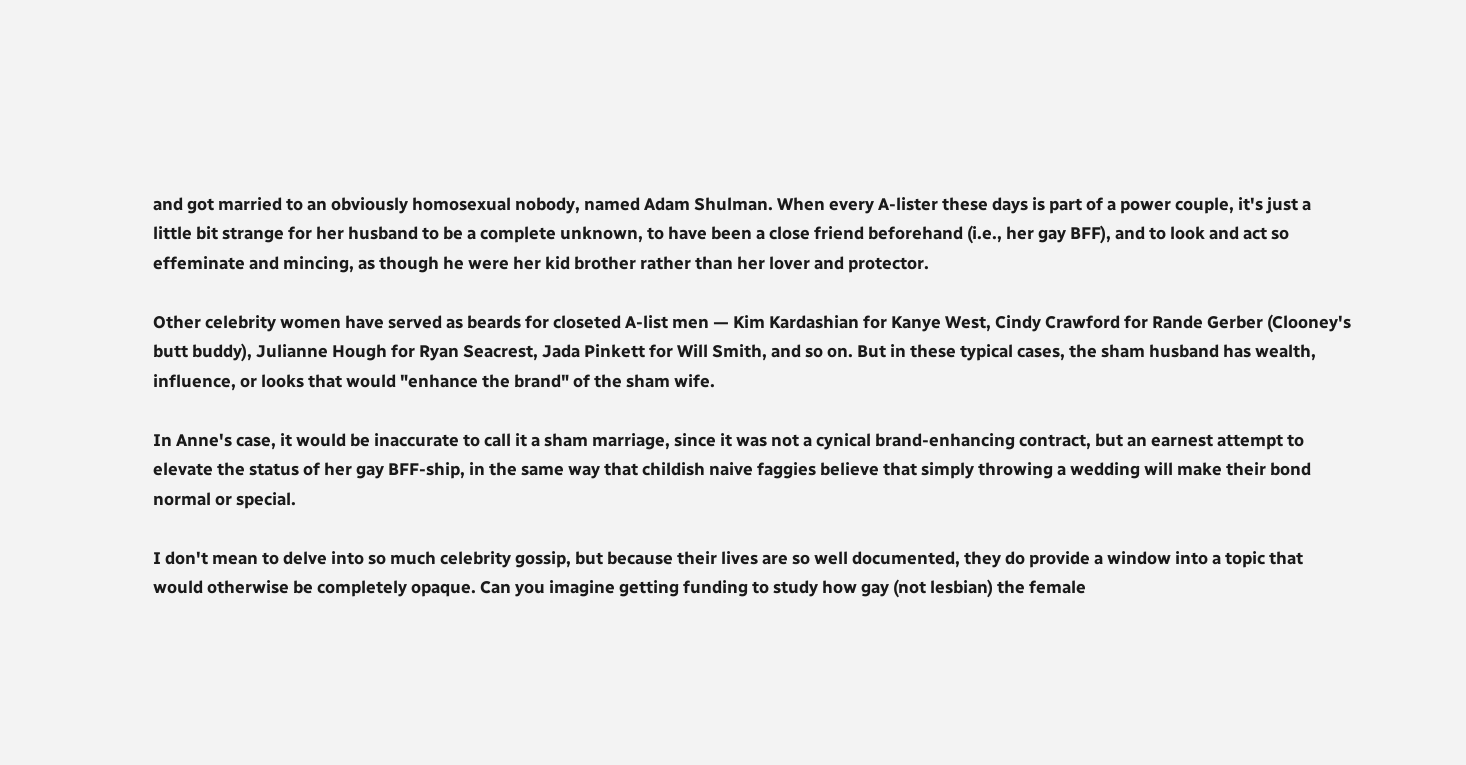and got married to an obviously homosexual nobody, named Adam Shulman. When every A-lister these days is part of a power couple, it's just a little bit strange for her husband to be a complete unknown, to have been a close friend beforehand (i.e., her gay BFF), and to look and act so effeminate and mincing, as though he were her kid brother rather than her lover and protector.

Other celebrity women have served as beards for closeted A-list men — Kim Kardashian for Kanye West, Cindy Crawford for Rande Gerber (Clooney's butt buddy), Julianne Hough for Ryan Seacrest, Jada Pinkett for Will Smith, and so on. But in these typical cases, the sham husband has wealth, influence, or looks that would "enhance the brand" of the sham wife.

In Anne's case, it would be inaccurate to call it a sham marriage, since it was not a cynical brand-enhancing contract, but an earnest attempt to elevate the status of her gay BFF-ship, in the same way that childish naive faggies believe that simply throwing a wedding will make their bond normal or special.

I don't mean to delve into so much celebrity gossip, but because their lives are so well documented, they do provide a window into a topic that would otherwise be completely opaque. Can you imagine getting funding to study how gay (not lesbian) the female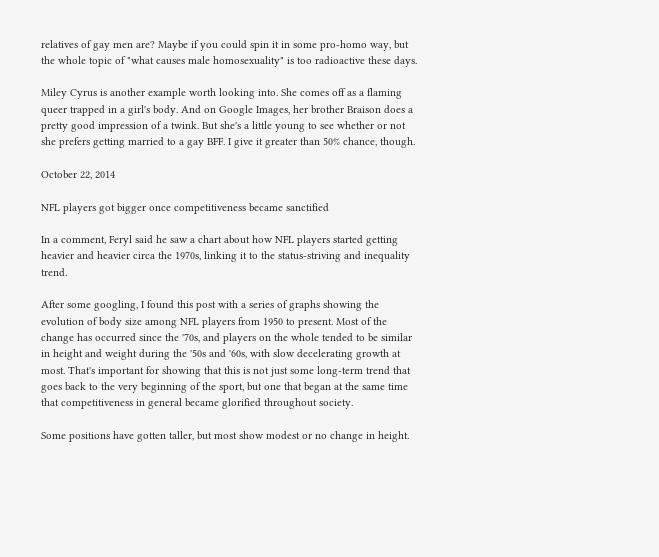relatives of gay men are? Maybe if you could spin it in some pro-homo way, but the whole topic of "what causes male homosexuality" is too radioactive these days.

Miley Cyrus is another example worth looking into. She comes off as a flaming queer trapped in a girl's body. And on Google Images, her brother Braison does a pretty good impression of a twink. But she's a little young to see whether or not she prefers getting married to a gay BFF. I give it greater than 50% chance, though.

October 22, 2014

NFL players got bigger once competitiveness became sanctified

In a comment, Feryl said he saw a chart about how NFL players started getting heavier and heavier circa the 1970s, linking it to the status-striving and inequality trend.

After some googling, I found this post with a series of graphs showing the evolution of body size among NFL players from 1950 to present. Most of the change has occurred since the '70s, and players on the whole tended to be similar in height and weight during the '50s and '60s, with slow decelerating growth at most. That's important for showing that this is not just some long-term trend that goes back to the very beginning of the sport, but one that began at the same time that competitiveness in general became glorified throughout society.

Some positions have gotten taller, but most show modest or no change in height.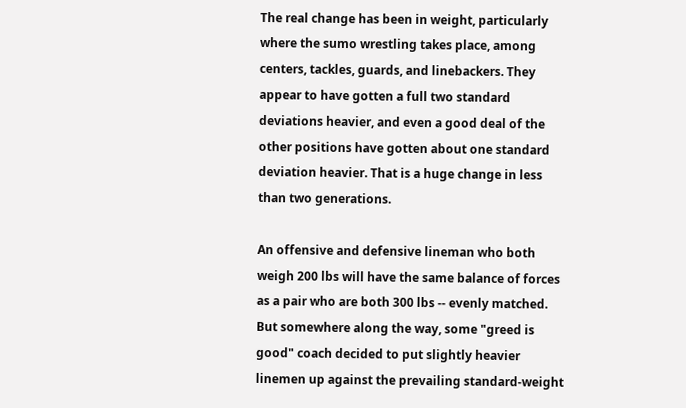The real change has been in weight, particularly where the sumo wrestling takes place, among centers, tackles, guards, and linebackers. They appear to have gotten a full two standard deviations heavier, and even a good deal of the other positions have gotten about one standard deviation heavier. That is a huge change in less than two generations.

An offensive and defensive lineman who both weigh 200 lbs will have the same balance of forces as a pair who are both 300 lbs -- evenly matched. But somewhere along the way, some "greed is good" coach decided to put slightly heavier linemen up against the prevailing standard-weight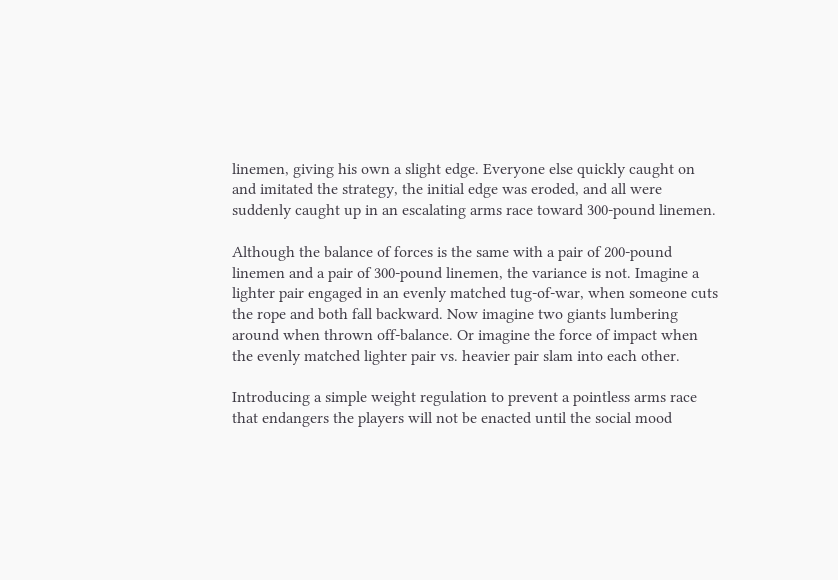linemen, giving his own a slight edge. Everyone else quickly caught on and imitated the strategy, the initial edge was eroded, and all were suddenly caught up in an escalating arms race toward 300-pound linemen.

Although the balance of forces is the same with a pair of 200-pound linemen and a pair of 300-pound linemen, the variance is not. Imagine a lighter pair engaged in an evenly matched tug-of-war, when someone cuts the rope and both fall backward. Now imagine two giants lumbering around when thrown off-balance. Or imagine the force of impact when the evenly matched lighter pair vs. heavier pair slam into each other.

Introducing a simple weight regulation to prevent a pointless arms race that endangers the players will not be enacted until the social mood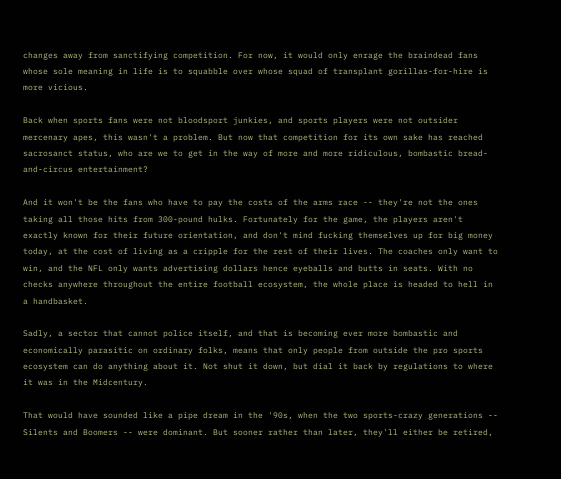changes away from sanctifying competition. For now, it would only enrage the braindead fans whose sole meaning in life is to squabble over whose squad of transplant gorillas-for-hire is more vicious.

Back when sports fans were not bloodsport junkies, and sports players were not outsider mercenary apes, this wasn't a problem. But now that competition for its own sake has reached sacrosanct status, who are we to get in the way of more and more ridiculous, bombastic bread-and-circus entertainment?

And it won't be the fans who have to pay the costs of the arms race -- they're not the ones taking all those hits from 300-pound hulks. Fortunately for the game, the players aren't exactly known for their future orientation, and don't mind fucking themselves up for big money today, at the cost of living as a cripple for the rest of their lives. The coaches only want to win, and the NFL only wants advertising dollars hence eyeballs and butts in seats. With no checks anywhere throughout the entire football ecosystem, the whole place is headed to hell in a handbasket.

Sadly, a sector that cannot police itself, and that is becoming ever more bombastic and economically parasitic on ordinary folks, means that only people from outside the pro sports ecosystem can do anything about it. Not shut it down, but dial it back by regulations to where it was in the Midcentury.

That would have sounded like a pipe dream in the '90s, when the two sports-crazy generations -- Silents and Boomers -- were dominant. But sooner rather than later, they'll either be retired,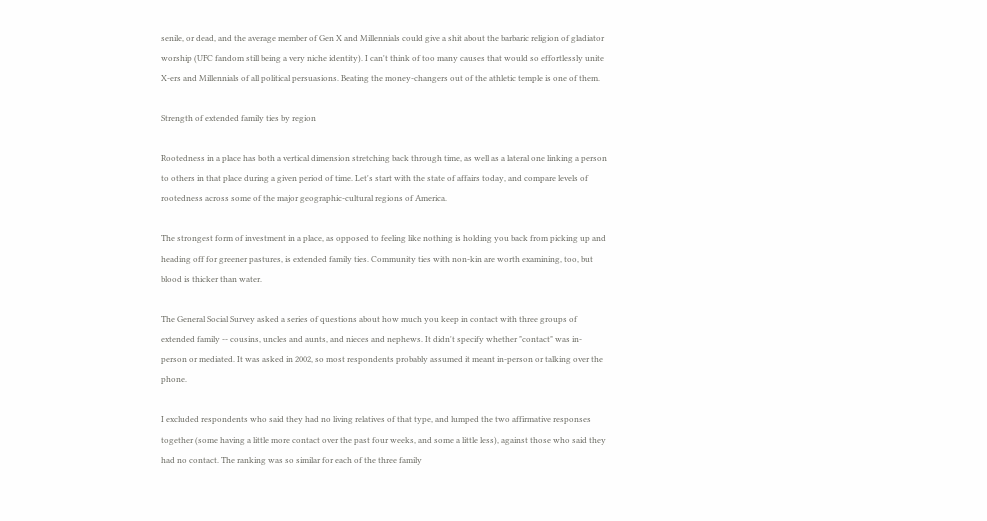senile, or dead, and the average member of Gen X and Millennials could give a shit about the barbaric religion of gladiator worship (UFC fandom still being a very niche identity). I can't think of too many causes that would so effortlessly unite X-ers and Millennials of all political persuasions. Beating the money-changers out of the athletic temple is one of them.

Strength of extended family ties by region

Rootedness in a place has both a vertical dimension stretching back through time, as well as a lateral one linking a person to others in that place during a given period of time. Let's start with the state of affairs today, and compare levels of rootedness across some of the major geographic-cultural regions of America.

The strongest form of investment in a place, as opposed to feeling like nothing is holding you back from picking up and heading off for greener pastures, is extended family ties. Community ties with non-kin are worth examining, too, but blood is thicker than water.

The General Social Survey asked a series of questions about how much you keep in contact with three groups of extended family -- cousins, uncles and aunts, and nieces and nephews. It didn't specify whether "contact" was in-person or mediated. It was asked in 2002, so most respondents probably assumed it meant in-person or talking over the phone.

I excluded respondents who said they had no living relatives of that type, and lumped the two affirmative responses together (some having a little more contact over the past four weeks, and some a little less), against those who said they had no contact. The ranking was so similar for each of the three family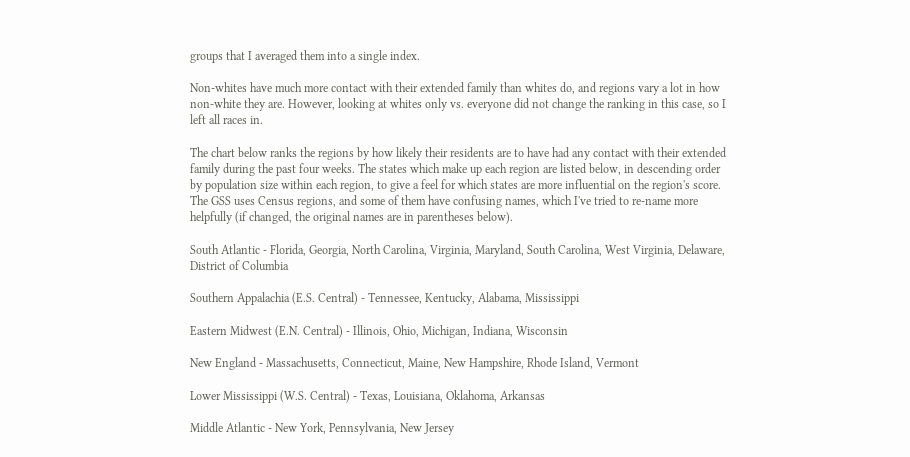groups that I averaged them into a single index.

Non-whites have much more contact with their extended family than whites do, and regions vary a lot in how non-white they are. However, looking at whites only vs. everyone did not change the ranking in this case, so I left all races in.

The chart below ranks the regions by how likely their residents are to have had any contact with their extended family during the past four weeks. The states which make up each region are listed below, in descending order by population size within each region, to give a feel for which states are more influential on the region's score. The GSS uses Census regions, and some of them have confusing names, which I've tried to re-name more helpfully (if changed, the original names are in parentheses below).

South Atlantic - Florida, Georgia, North Carolina, Virginia, Maryland, South Carolina, West Virginia, Delaware, District of Columbia

Southern Appalachia (E.S. Central) - Tennessee, Kentucky, Alabama, Mississippi

Eastern Midwest (E.N. Central) - Illinois, Ohio, Michigan, Indiana, Wisconsin

New England - Massachusetts, Connecticut, Maine, New Hampshire, Rhode Island, Vermont

Lower Mississippi (W.S. Central) - Texas, Louisiana, Oklahoma, Arkansas

Middle Atlantic - New York, Pennsylvania, New Jersey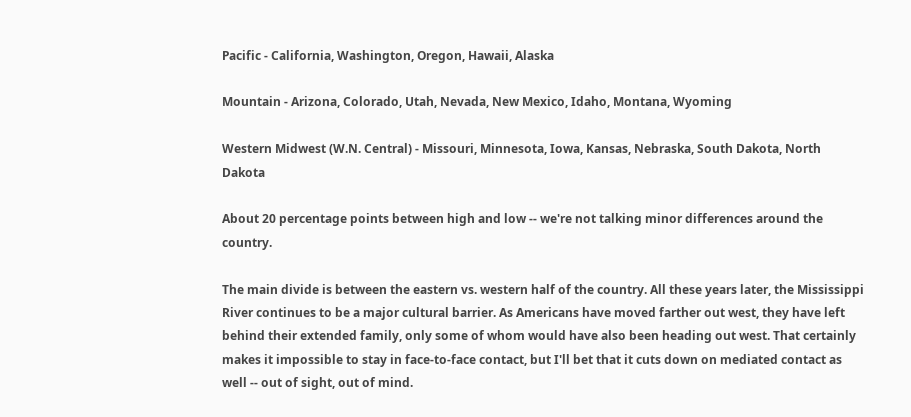Pacific - California, Washington, Oregon, Hawaii, Alaska

Mountain - Arizona, Colorado, Utah, Nevada, New Mexico, Idaho, Montana, Wyoming

Western Midwest (W.N. Central) - Missouri, Minnesota, Iowa, Kansas, Nebraska, South Dakota, North Dakota

About 20 percentage points between high and low -- we're not talking minor differences around the country.

The main divide is between the eastern vs. western half of the country. All these years later, the Mississippi River continues to be a major cultural barrier. As Americans have moved farther out west, they have left behind their extended family, only some of whom would have also been heading out west. That certainly makes it impossible to stay in face-to-face contact, but I'll bet that it cuts down on mediated contact as well -- out of sight, out of mind.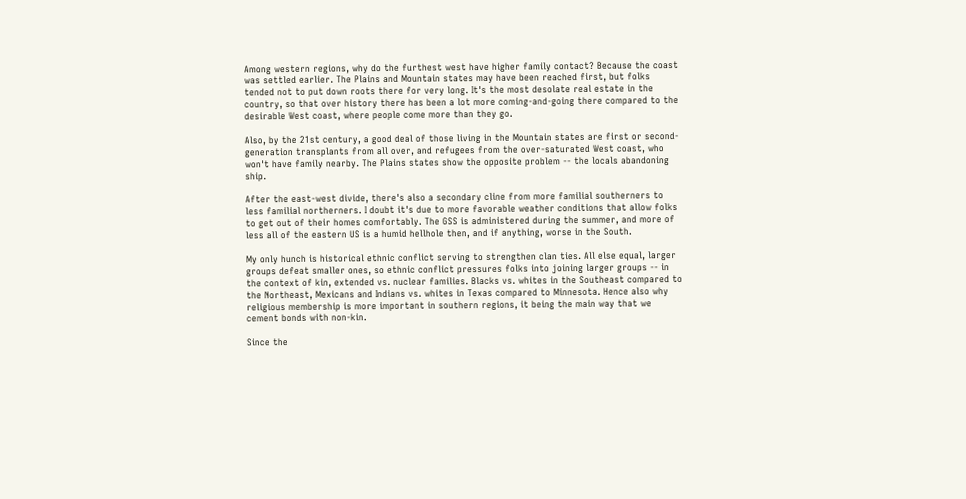Among western regions, why do the furthest west have higher family contact? Because the coast was settled earlier. The Plains and Mountain states may have been reached first, but folks tended not to put down roots there for very long. It's the most desolate real estate in the country, so that over history there has been a lot more coming-and-going there compared to the desirable West coast, where people come more than they go.

Also, by the 21st century, a good deal of those living in the Mountain states are first or second-generation transplants from all over, and refugees from the over-saturated West coast, who won't have family nearby. The Plains states show the opposite problem -- the locals abandoning ship.

After the east-west divide, there's also a secondary cline from more familial southerners to less familial northerners. I doubt it's due to more favorable weather conditions that allow folks to get out of their homes comfortably. The GSS is administered during the summer, and more of less all of the eastern US is a humid hellhole then, and if anything, worse in the South.

My only hunch is historical ethnic conflict serving to strengthen clan ties. All else equal, larger groups defeat smaller ones, so ethnic conflict pressures folks into joining larger groups -- in the context of kin, extended vs. nuclear families. Blacks vs. whites in the Southeast compared to the Northeast, Mexicans and Indians vs. whites in Texas compared to Minnesota. Hence also why religious membership is more important in southern regions, it being the main way that we cement bonds with non-kin.

Since the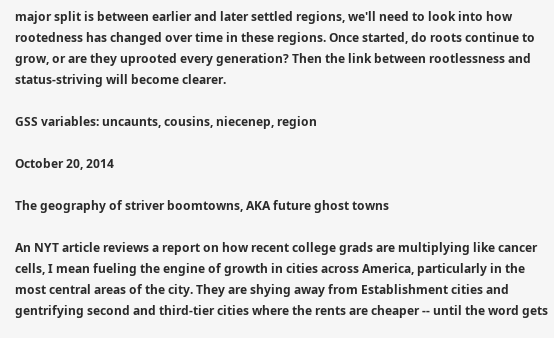major split is between earlier and later settled regions, we'll need to look into how rootedness has changed over time in these regions. Once started, do roots continue to grow, or are they uprooted every generation? Then the link between rootlessness and status-striving will become clearer.

GSS variables: uncaunts, cousins, niecenep, region

October 20, 2014

The geography of striver boomtowns, AKA future ghost towns

An NYT article reviews a report on how recent college grads are multiplying like cancer cells, I mean fueling the engine of growth in cities across America, particularly in the most central areas of the city. They are shying away from Establishment cities and gentrifying second and third-tier cities where the rents are cheaper -- until the word gets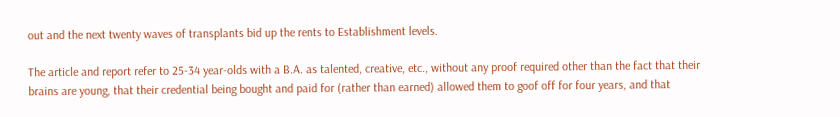out and the next twenty waves of transplants bid up the rents to Establishment levels.

The article and report refer to 25-34 year-olds with a B.A. as talented, creative, etc., without any proof required other than the fact that their brains are young, that their credential being bought and paid for (rather than earned) allowed them to goof off for four years, and that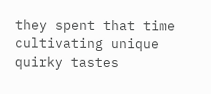they spent that time cultivating unique quirky tastes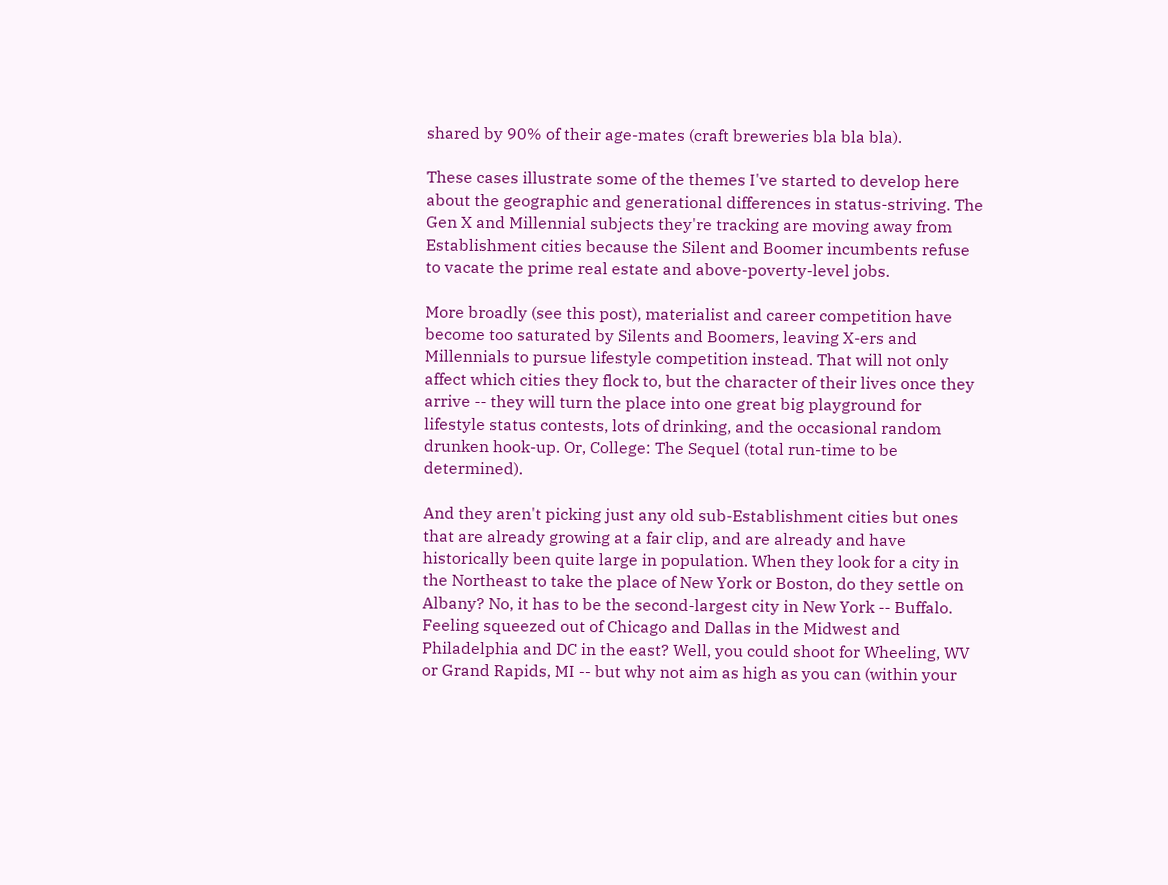shared by 90% of their age-mates (craft breweries bla bla bla).

These cases illustrate some of the themes I've started to develop here about the geographic and generational differences in status-striving. The Gen X and Millennial subjects they're tracking are moving away from Establishment cities because the Silent and Boomer incumbents refuse to vacate the prime real estate and above-poverty-level jobs.

More broadly (see this post), materialist and career competition have become too saturated by Silents and Boomers, leaving X-ers and Millennials to pursue lifestyle competition instead. That will not only affect which cities they flock to, but the character of their lives once they arrive -- they will turn the place into one great big playground for lifestyle status contests, lots of drinking, and the occasional random drunken hook-up. Or, College: The Sequel (total run-time to be determined).

And they aren't picking just any old sub-Establishment cities but ones that are already growing at a fair clip, and are already and have historically been quite large in population. When they look for a city in the Northeast to take the place of New York or Boston, do they settle on Albany? No, it has to be the second-largest city in New York -- Buffalo. Feeling squeezed out of Chicago and Dallas in the Midwest and Philadelphia and DC in the east? Well, you could shoot for Wheeling, WV or Grand Rapids, MI -- but why not aim as high as you can (within your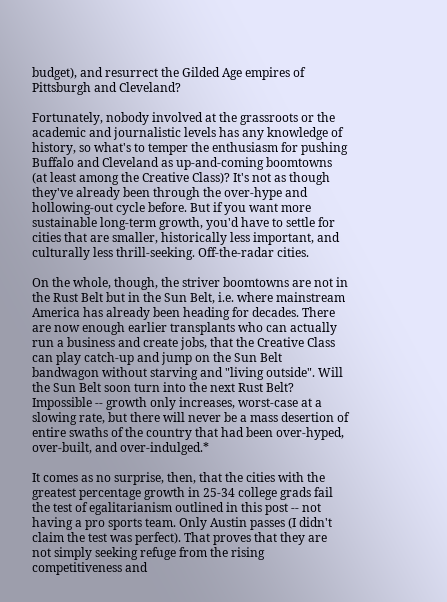budget), and resurrect the Gilded Age empires of Pittsburgh and Cleveland?

Fortunately, nobody involved at the grassroots or the academic and journalistic levels has any knowledge of history, so what's to temper the enthusiasm for pushing Buffalo and Cleveland as up-and-coming boomtowns (at least among the Creative Class)? It's not as though they've already been through the over-hype and hollowing-out cycle before. But if you want more sustainable long-term growth, you'd have to settle for cities that are smaller, historically less important, and culturally less thrill-seeking. Off-the-radar cities.

On the whole, though, the striver boomtowns are not in the Rust Belt but in the Sun Belt, i.e. where mainstream America has already been heading for decades. There are now enough earlier transplants who can actually run a business and create jobs, that the Creative Class can play catch-up and jump on the Sun Belt bandwagon without starving and "living outside". Will the Sun Belt soon turn into the next Rust Belt? Impossible -- growth only increases, worst-case at a slowing rate, but there will never be a mass desertion of entire swaths of the country that had been over-hyped, over-built, and over-indulged.*

It comes as no surprise, then, that the cities with the greatest percentage growth in 25-34 college grads fail the test of egalitarianism outlined in this post -- not having a pro sports team. Only Austin passes (I didn't claim the test was perfect). That proves that they are not simply seeking refuge from the rising competitiveness and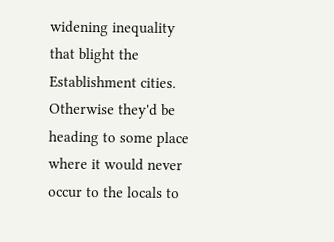widening inequality that blight the Establishment cities. Otherwise they'd be heading to some place where it would never occur to the locals to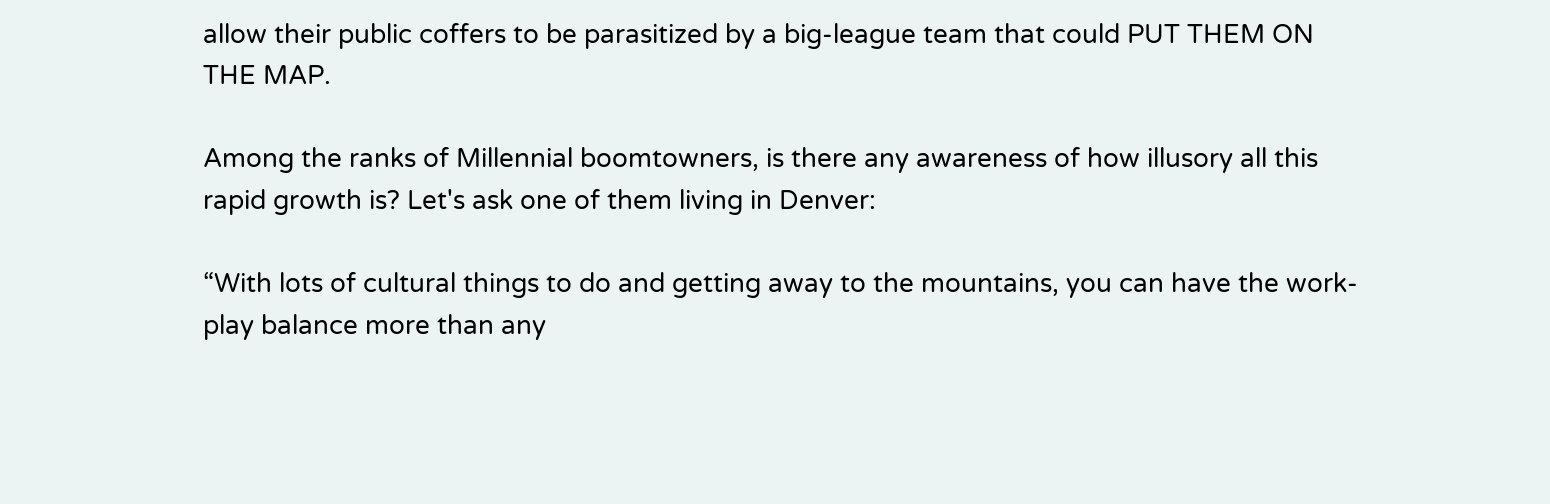allow their public coffers to be parasitized by a big-league team that could PUT THEM ON THE MAP.

Among the ranks of Millennial boomtowners, is there any awareness of how illusory all this rapid growth is? Let's ask one of them living in Denver:

“With lots of cultural things to do and getting away to the mountains, you can have the work-play balance more than any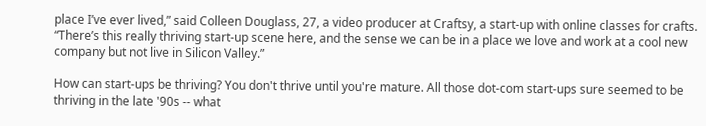place I’ve ever lived,” said Colleen Douglass, 27, a video producer at Craftsy, a start-up with online classes for crafts. “There’s this really thriving start-up scene here, and the sense we can be in a place we love and work at a cool new company but not live in Silicon Valley.”

How can start-ups be thriving? You don't thrive until you're mature. All those dot-com start-ups sure seemed to be thriving in the late '90s -- what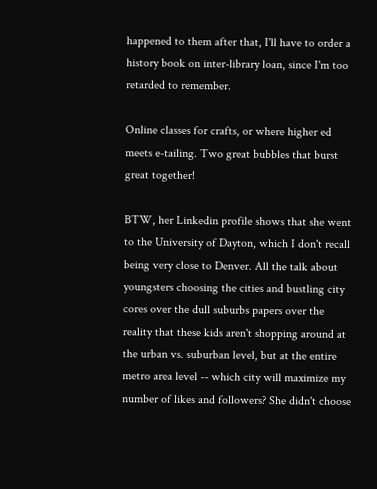happened to them after that, I'll have to order a history book on inter-library loan, since I'm too retarded to remember.

Online classes for crafts, or where higher ed meets e-tailing. Two great bubbles that burst great together!

BTW, her Linkedin profile shows that she went to the University of Dayton, which I don't recall being very close to Denver. All the talk about youngsters choosing the cities and bustling city cores over the dull suburbs papers over the reality that these kids aren't shopping around at the urban vs. suburban level, but at the entire metro area level -- which city will maximize my number of likes and followers? She didn't choose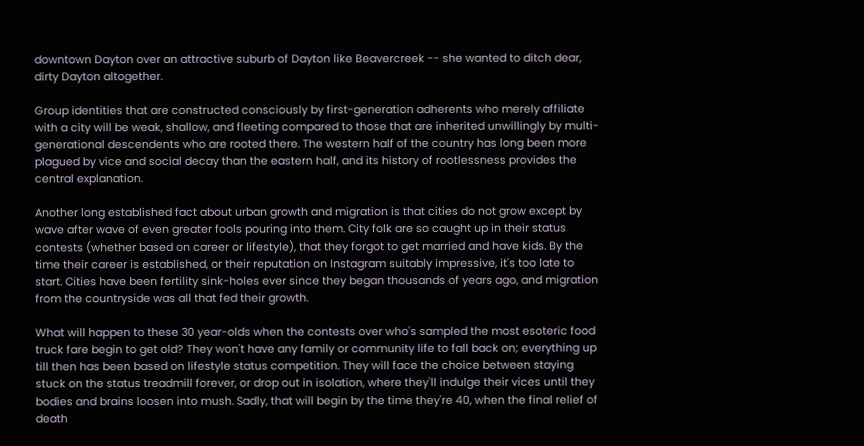downtown Dayton over an attractive suburb of Dayton like Beavercreek -- she wanted to ditch dear, dirty Dayton altogether.

Group identities that are constructed consciously by first-generation adherents who merely affiliate with a city will be weak, shallow, and fleeting compared to those that are inherited unwillingly by multi-generational descendents who are rooted there. The western half of the country has long been more plagued by vice and social decay than the eastern half, and its history of rootlessness provides the central explanation.

Another long established fact about urban growth and migration is that cities do not grow except by wave after wave of even greater fools pouring into them. City folk are so caught up in their status contests (whether based on career or lifestyle), that they forgot to get married and have kids. By the time their career is established, or their reputation on Instagram suitably impressive, it's too late to start. Cities have been fertility sink-holes ever since they began thousands of years ago, and migration from the countryside was all that fed their growth.

What will happen to these 30 year-olds when the contests over who's sampled the most esoteric food truck fare begin to get old? They won't have any family or community life to fall back on; everything up till then has been based on lifestyle status competition. They will face the choice between staying stuck on the status treadmill forever, or drop out in isolation, where they'll indulge their vices until they bodies and brains loosen into mush. Sadly, that will begin by the time they're 40, when the final relief of death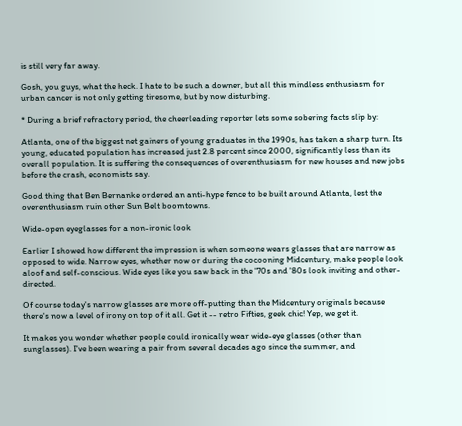is still very far away.

Gosh, you guys, what the heck. I hate to be such a downer, but all this mindless enthusiasm for urban cancer is not only getting tiresome, but by now disturbing.

* During a brief refractory period, the cheerleading reporter lets some sobering facts slip by:

Atlanta, one of the biggest net gainers of young graduates in the 1990s, has taken a sharp turn. Its young, educated population has increased just 2.8 percent since 2000, significantly less than its overall population. It is suffering the consequences of overenthusiasm for new houses and new jobs before the crash, economists say.

Good thing that Ben Bernanke ordered an anti-hype fence to be built around Atlanta, lest the overenthusiasm ruin other Sun Belt boomtowns.

Wide-open eyeglasses for a non-ironic look

Earlier I showed how different the impression is when someone wears glasses that are narrow as opposed to wide. Narrow eyes, whether now or during the cocooning Midcentury, make people look aloof and self-conscious. Wide eyes like you saw back in the '70s and '80s look inviting and other-directed.

Of course today's narrow glasses are more off-putting than the Midcentury originals because there's now a level of irony on top of it all. Get it -- retro Fifties, geek chic! Yep, we get it.

It makes you wonder whether people could ironically wear wide-eye glasses (other than sunglasses). I've been wearing a pair from several decades ago since the summer, and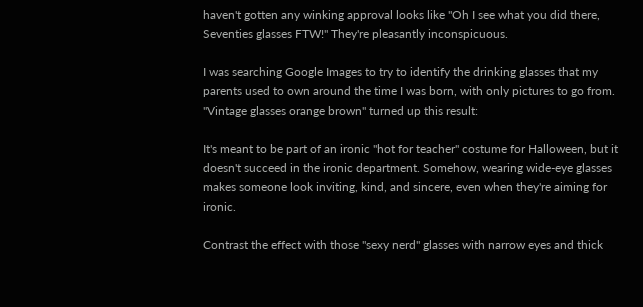haven't gotten any winking approval looks like "Oh I see what you did there, Seventies glasses FTW!" They're pleasantly inconspicuous.

I was searching Google Images to try to identify the drinking glasses that my parents used to own around the time I was born, with only pictures to go from. "Vintage glasses orange brown" turned up this result:

It's meant to be part of an ironic "hot for teacher" costume for Halloween, but it doesn't succeed in the ironic department. Somehow, wearing wide-eye glasses makes someone look inviting, kind, and sincere, even when they're aiming for ironic.

Contrast the effect with those "sexy nerd" glasses with narrow eyes and thick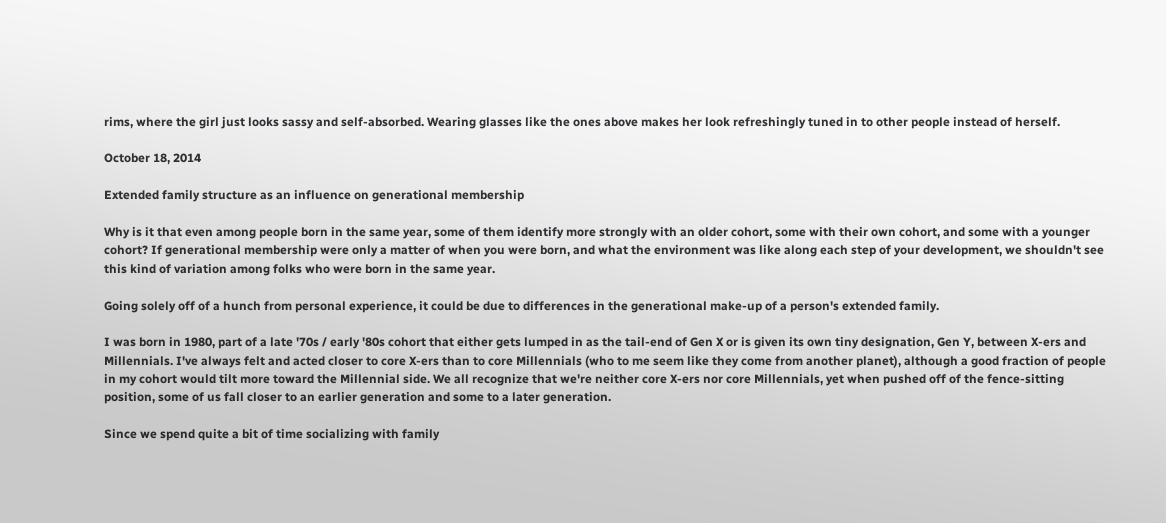rims, where the girl just looks sassy and self-absorbed. Wearing glasses like the ones above makes her look refreshingly tuned in to other people instead of herself.

October 18, 2014

Extended family structure as an influence on generational membership

Why is it that even among people born in the same year, some of them identify more strongly with an older cohort, some with their own cohort, and some with a younger cohort? If generational membership were only a matter of when you were born, and what the environment was like along each step of your development, we shouldn't see this kind of variation among folks who were born in the same year.

Going solely off of a hunch from personal experience, it could be due to differences in the generational make-up of a person's extended family.

I was born in 1980, part of a late '70s / early '80s cohort that either gets lumped in as the tail-end of Gen X or is given its own tiny designation, Gen Y, between X-ers and Millennials. I've always felt and acted closer to core X-ers than to core Millennials (who to me seem like they come from another planet), although a good fraction of people in my cohort would tilt more toward the Millennial side. We all recognize that we're neither core X-ers nor core Millennials, yet when pushed off of the fence-sitting position, some of us fall closer to an earlier generation and some to a later generation.

Since we spend quite a bit of time socializing with family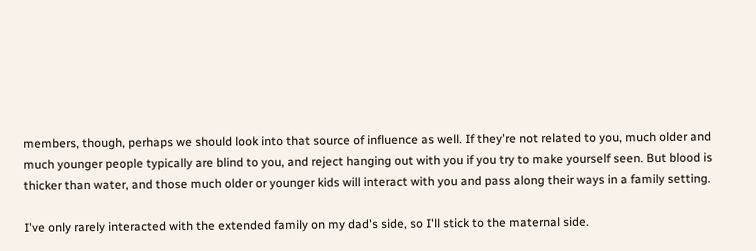members, though, perhaps we should look into that source of influence as well. If they're not related to you, much older and much younger people typically are blind to you, and reject hanging out with you if you try to make yourself seen. But blood is thicker than water, and those much older or younger kids will interact with you and pass along their ways in a family setting.

I've only rarely interacted with the extended family on my dad's side, so I'll stick to the maternal side.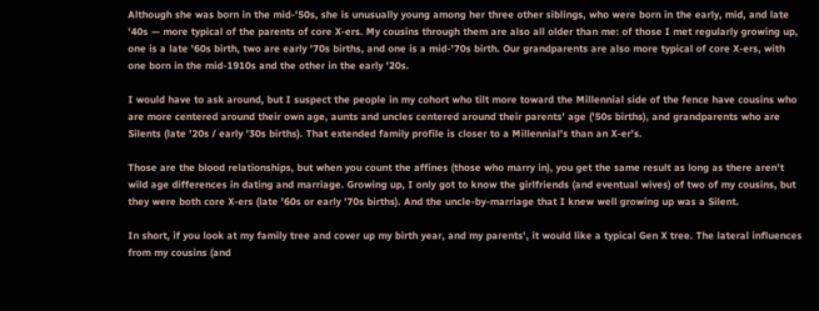Although she was born in the mid-'50s, she is unusually young among her three other siblings, who were born in the early, mid, and late '40s — more typical of the parents of core X-ers. My cousins through them are also all older than me: of those I met regularly growing up, one is a late '60s birth, two are early '70s births, and one is a mid-'70s birth. Our grandparents are also more typical of core X-ers, with one born in the mid-1910s and the other in the early '20s.

I would have to ask around, but I suspect the people in my cohort who tilt more toward the Millennial side of the fence have cousins who are more centered around their own age, aunts and uncles centered around their parents' age ('50s births), and grandparents who are Silents (late '20s / early '30s births). That extended family profile is closer to a Millennial's than an X-er's.

Those are the blood relationships, but when you count the affines (those who marry in), you get the same result as long as there aren't wild age differences in dating and marriage. Growing up, I only got to know the girlfriends (and eventual wives) of two of my cousins, but they were both core X-ers (late '60s or early '70s births). And the uncle-by-marriage that I knew well growing up was a Silent.

In short, if you look at my family tree and cover up my birth year, and my parents', it would like a typical Gen X tree. The lateral influences from my cousins (and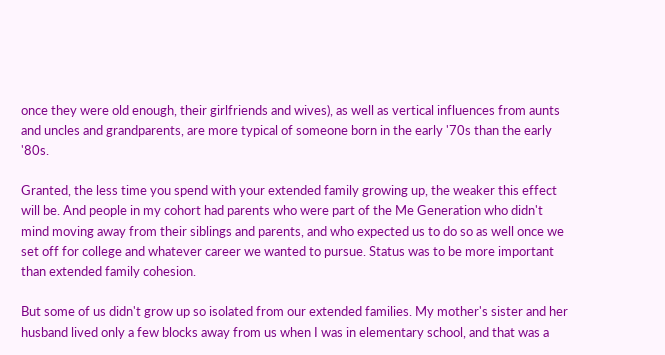once they were old enough, their girlfriends and wives), as well as vertical influences from aunts and uncles and grandparents, are more typical of someone born in the early '70s than the early '80s.

Granted, the less time you spend with your extended family growing up, the weaker this effect will be. And people in my cohort had parents who were part of the Me Generation who didn't mind moving away from their siblings and parents, and who expected us to do so as well once we set off for college and whatever career we wanted to pursue. Status was to be more important than extended family cohesion.

But some of us didn't grow up so isolated from our extended families. My mother's sister and her husband lived only a few blocks away from us when I was in elementary school, and that was a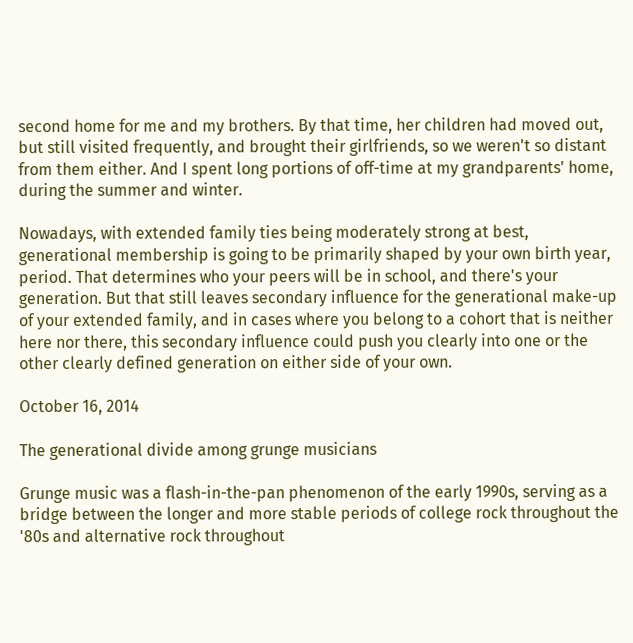second home for me and my brothers. By that time, her children had moved out, but still visited frequently, and brought their girlfriends, so we weren't so distant from them either. And I spent long portions of off-time at my grandparents' home, during the summer and winter.

Nowadays, with extended family ties being moderately strong at best, generational membership is going to be primarily shaped by your own birth year, period. That determines who your peers will be in school, and there's your generation. But that still leaves secondary influence for the generational make-up of your extended family, and in cases where you belong to a cohort that is neither here nor there, this secondary influence could push you clearly into one or the other clearly defined generation on either side of your own.

October 16, 2014

The generational divide among grunge musicians

Grunge music was a flash-in-the-pan phenomenon of the early 1990s, serving as a bridge between the longer and more stable periods of college rock throughout the '80s and alternative rock throughout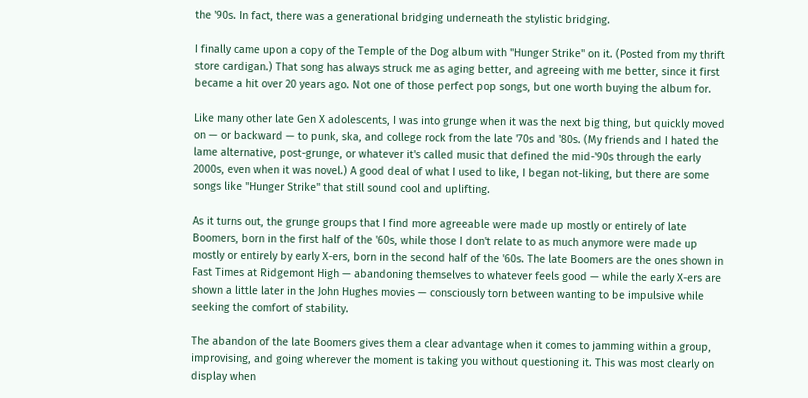the '90s. In fact, there was a generational bridging underneath the stylistic bridging.

I finally came upon a copy of the Temple of the Dog album with "Hunger Strike" on it. (Posted from my thrift store cardigan.) That song has always struck me as aging better, and agreeing with me better, since it first became a hit over 20 years ago. Not one of those perfect pop songs, but one worth buying the album for.

Like many other late Gen X adolescents, I was into grunge when it was the next big thing, but quickly moved on — or backward — to punk, ska, and college rock from the late '70s and '80s. (My friends and I hated the lame alternative, post-grunge, or whatever it's called music that defined the mid-'90s through the early 2000s, even when it was novel.) A good deal of what I used to like, I began not-liking, but there are some songs like "Hunger Strike" that still sound cool and uplifting.

As it turns out, the grunge groups that I find more agreeable were made up mostly or entirely of late Boomers, born in the first half of the '60s, while those I don't relate to as much anymore were made up mostly or entirely by early X-ers, born in the second half of the '60s. The late Boomers are the ones shown in Fast Times at Ridgemont High — abandoning themselves to whatever feels good — while the early X-ers are shown a little later in the John Hughes movies — consciously torn between wanting to be impulsive while seeking the comfort of stability.

The abandon of the late Boomers gives them a clear advantage when it comes to jamming within a group, improvising, and going wherever the moment is taking you without questioning it. This was most clearly on display when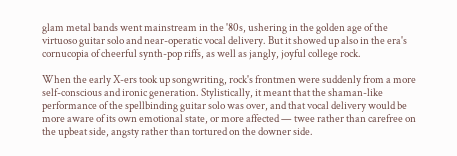glam metal bands went mainstream in the '80s, ushering in the golden age of the virtuoso guitar solo and near-operatic vocal delivery. But it showed up also in the era's cornucopia of cheerful synth-pop riffs, as well as jangly, joyful college rock.

When the early X-ers took up songwriting, rock's frontmen were suddenly from a more self-conscious and ironic generation. Stylistically, it meant that the shaman-like performance of the spellbinding guitar solo was over, and that vocal delivery would be more aware of its own emotional state, or more affected — twee rather than carefree on the upbeat side, angsty rather than tortured on the downer side.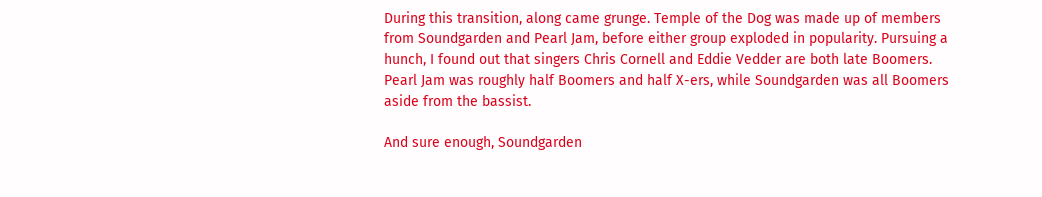During this transition, along came grunge. Temple of the Dog was made up of members from Soundgarden and Pearl Jam, before either group exploded in popularity. Pursuing a hunch, I found out that singers Chris Cornell and Eddie Vedder are both late Boomers. Pearl Jam was roughly half Boomers and half X-ers, while Soundgarden was all Boomers aside from the bassist.

And sure enough, Soundgarden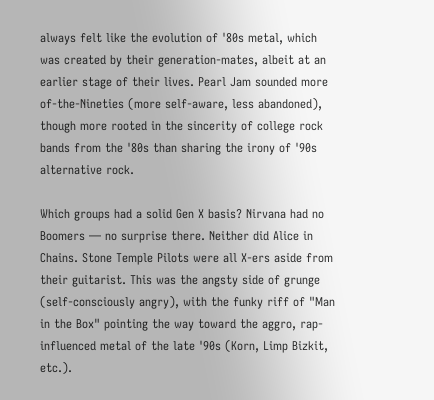always felt like the evolution of '80s metal, which was created by their generation-mates, albeit at an earlier stage of their lives. Pearl Jam sounded more of-the-Nineties (more self-aware, less abandoned), though more rooted in the sincerity of college rock bands from the '80s than sharing the irony of '90s alternative rock.

Which groups had a solid Gen X basis? Nirvana had no Boomers — no surprise there. Neither did Alice in Chains. Stone Temple Pilots were all X-ers aside from their guitarist. This was the angsty side of grunge (self-consciously angry), with the funky riff of "Man in the Box" pointing the way toward the aggro, rap-influenced metal of the late '90s (Korn, Limp Bizkit, etc.).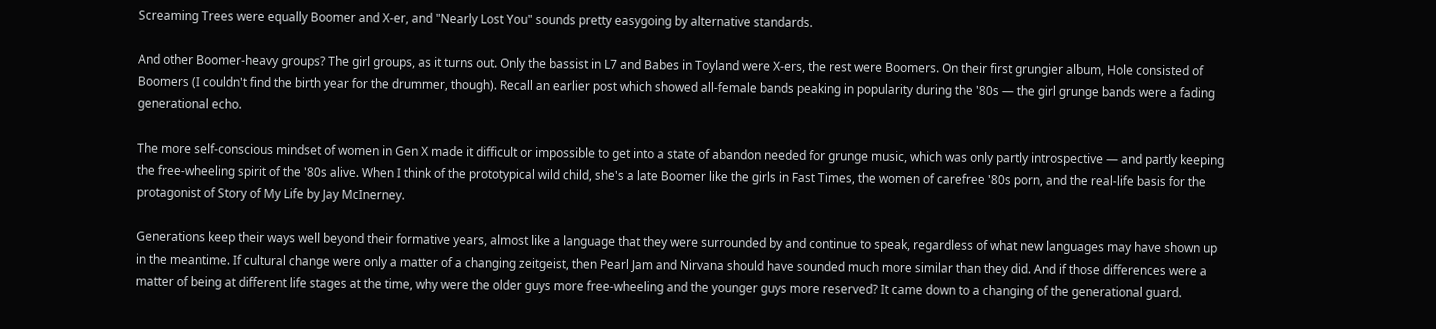Screaming Trees were equally Boomer and X-er, and "Nearly Lost You" sounds pretty easygoing by alternative standards.

And other Boomer-heavy groups? The girl groups, as it turns out. Only the bassist in L7 and Babes in Toyland were X-ers, the rest were Boomers. On their first grungier album, Hole consisted of Boomers (I couldn't find the birth year for the drummer, though). Recall an earlier post which showed all-female bands peaking in popularity during the '80s — the girl grunge bands were a fading generational echo.

The more self-conscious mindset of women in Gen X made it difficult or impossible to get into a state of abandon needed for grunge music, which was only partly introspective — and partly keeping the free-wheeling spirit of the '80s alive. When I think of the prototypical wild child, she's a late Boomer like the girls in Fast Times, the women of carefree '80s porn, and the real-life basis for the protagonist of Story of My Life by Jay McInerney.

Generations keep their ways well beyond their formative years, almost like a language that they were surrounded by and continue to speak, regardless of what new languages may have shown up in the meantime. If cultural change were only a matter of a changing zeitgeist, then Pearl Jam and Nirvana should have sounded much more similar than they did. And if those differences were a matter of being at different life stages at the time, why were the older guys more free-wheeling and the younger guys more reserved? It came down to a changing of the generational guard.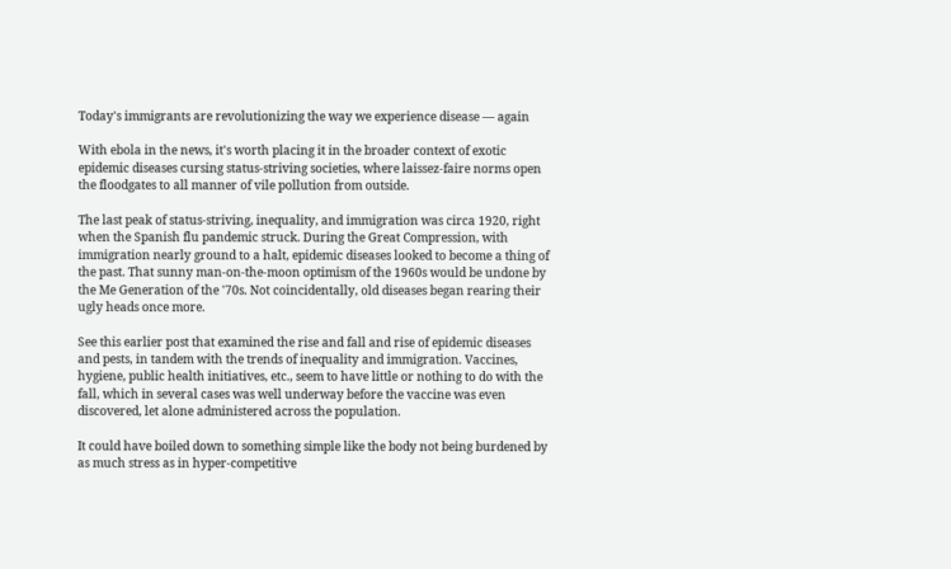Today's immigrants are revolutionizing the way we experience disease — again

With ebola in the news, it's worth placing it in the broader context of exotic epidemic diseases cursing status-striving societies, where laissez-faire norms open the floodgates to all manner of vile pollution from outside.

The last peak of status-striving, inequality, and immigration was circa 1920, right when the Spanish flu pandemic struck. During the Great Compression, with immigration nearly ground to a halt, epidemic diseases looked to become a thing of the past. That sunny man-on-the-moon optimism of the 1960s would be undone by the Me Generation of the '70s. Not coincidentally, old diseases began rearing their ugly heads once more.

See this earlier post that examined the rise and fall and rise of epidemic diseases and pests, in tandem with the trends of inequality and immigration. Vaccines, hygiene, public health initiatives, etc., seem to have little or nothing to do with the fall, which in several cases was well underway before the vaccine was even discovered, let alone administered across the population.

It could have boiled down to something simple like the body not being burdened by as much stress as in hyper-competitive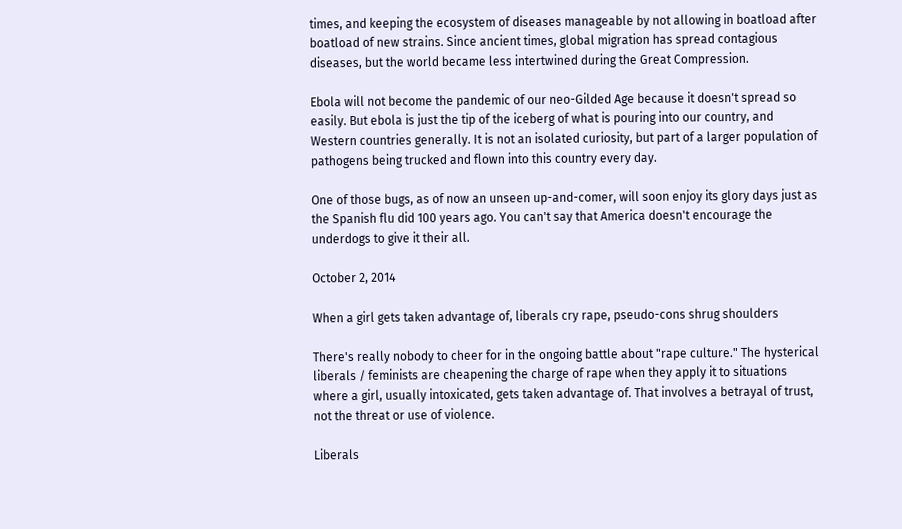times, and keeping the ecosystem of diseases manageable by not allowing in boatload after boatload of new strains. Since ancient times, global migration has spread contagious diseases, but the world became less intertwined during the Great Compression.

Ebola will not become the pandemic of our neo-Gilded Age because it doesn't spread so easily. But ebola is just the tip of the iceberg of what is pouring into our country, and Western countries generally. It is not an isolated curiosity, but part of a larger population of pathogens being trucked and flown into this country every day.

One of those bugs, as of now an unseen up-and-comer, will soon enjoy its glory days just as the Spanish flu did 100 years ago. You can't say that America doesn't encourage the underdogs to give it their all.

October 2, 2014

When a girl gets taken advantage of, liberals cry rape, pseudo-cons shrug shoulders

There's really nobody to cheer for in the ongoing battle about "rape culture." The hysterical liberals / feminists are cheapening the charge of rape when they apply it to situations where a girl, usually intoxicated, gets taken advantage of. That involves a betrayal of trust, not the threat or use of violence.

Liberals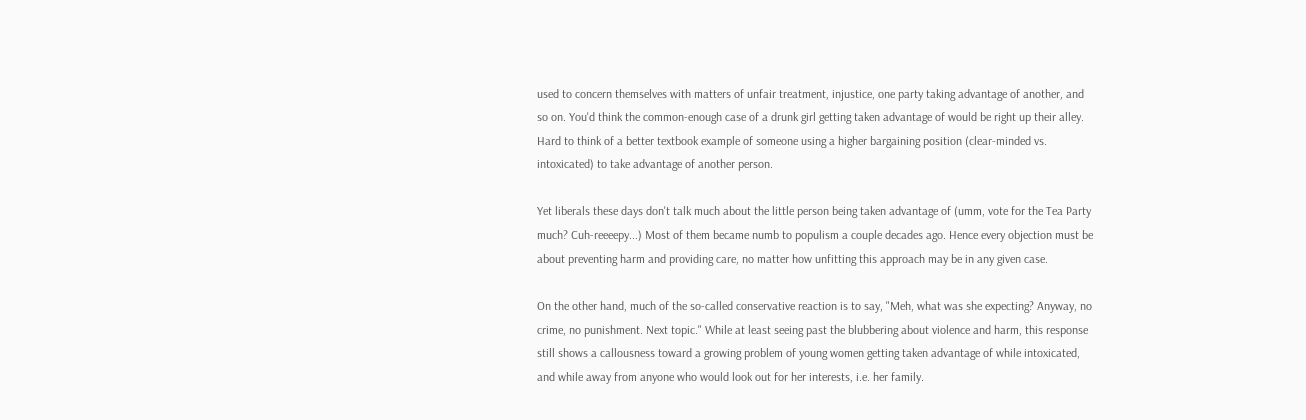used to concern themselves with matters of unfair treatment, injustice, one party taking advantage of another, and so on. You'd think the common-enough case of a drunk girl getting taken advantage of would be right up their alley. Hard to think of a better textbook example of someone using a higher bargaining position (clear-minded vs. intoxicated) to take advantage of another person.

Yet liberals these days don't talk much about the little person being taken advantage of (umm, vote for the Tea Party much? Cuh-reeeepy...) Most of them became numb to populism a couple decades ago. Hence every objection must be about preventing harm and providing care, no matter how unfitting this approach may be in any given case.

On the other hand, much of the so-called conservative reaction is to say, "Meh, what was she expecting? Anyway, no crime, no punishment. Next topic." While at least seeing past the blubbering about violence and harm, this response still shows a callousness toward a growing problem of young women getting taken advantage of while intoxicated, and while away from anyone who would look out for her interests, i.e. her family.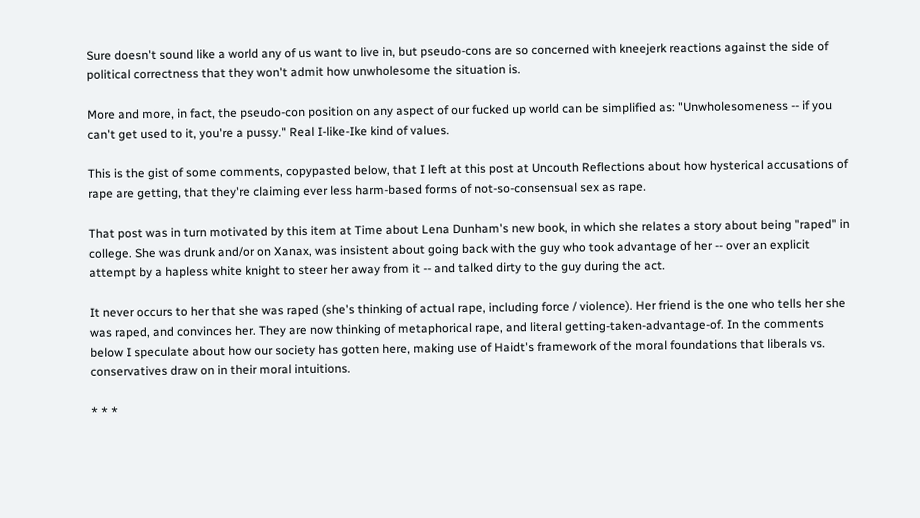Sure doesn't sound like a world any of us want to live in, but pseudo-cons are so concerned with kneejerk reactions against the side of political correctness that they won't admit how unwholesome the situation is.

More and more, in fact, the pseudo-con position on any aspect of our fucked up world can be simplified as: "Unwholesomeness -- if you can't get used to it, you're a pussy." Real I-like-Ike kind of values.

This is the gist of some comments, copypasted below, that I left at this post at Uncouth Reflections about how hysterical accusations of rape are getting, that they're claiming ever less harm-based forms of not-so-consensual sex as rape.

That post was in turn motivated by this item at Time about Lena Dunham's new book, in which she relates a story about being "raped" in college. She was drunk and/or on Xanax, was insistent about going back with the guy who took advantage of her -- over an explicit attempt by a hapless white knight to steer her away from it -- and talked dirty to the guy during the act.

It never occurs to her that she was raped (she's thinking of actual rape, including force / violence). Her friend is the one who tells her she was raped, and convinces her. They are now thinking of metaphorical rape, and literal getting-taken-advantage-of. In the comments below I speculate about how our society has gotten here, making use of Haidt's framework of the moral foundations that liberals vs. conservatives draw on in their moral intuitions.

* * *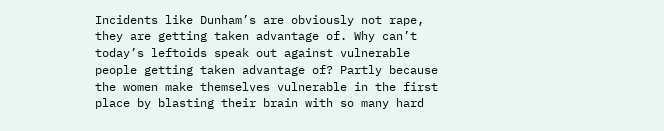Incidents like Dunham’s are obviously not rape, they are getting taken advantage of. Why can’t today’s leftoids speak out against vulnerable people getting taken advantage of? Partly because the women make themselves vulnerable in the first place by blasting their brain with so many hard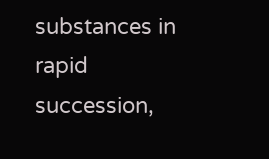substances in rapid succession,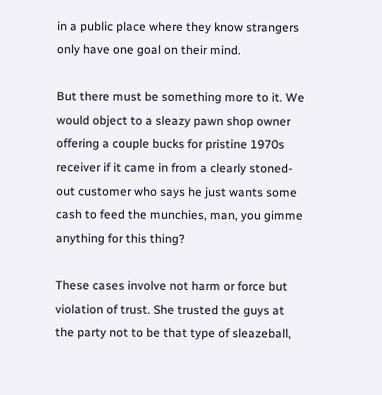in a public place where they know strangers only have one goal on their mind.

But there must be something more to it. We would object to a sleazy pawn shop owner offering a couple bucks for pristine 1970s receiver if it came in from a clearly stoned-out customer who says he just wants some cash to feed the munchies, man, you gimme anything for this thing?

These cases involve not harm or force but violation of trust. She trusted the guys at the party not to be that type of sleazeball,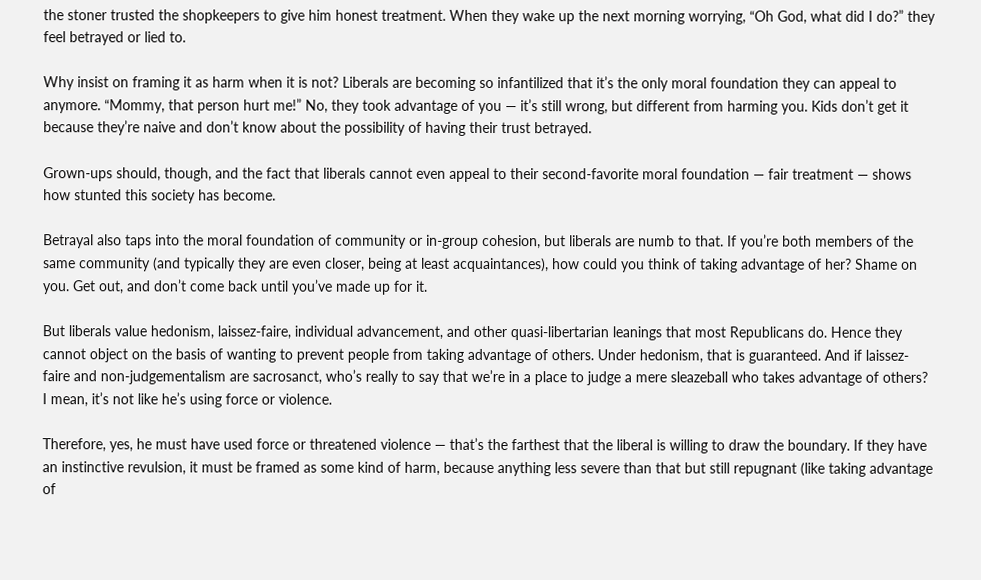the stoner trusted the shopkeepers to give him honest treatment. When they wake up the next morning worrying, “Oh God, what did I do?” they feel betrayed or lied to.

Why insist on framing it as harm when it is not? Liberals are becoming so infantilized that it’s the only moral foundation they can appeal to anymore. “Mommy, that person hurt me!” No, they took advantage of you — it’s still wrong, but different from harming you. Kids don’t get it because they’re naive and don’t know about the possibility of having their trust betrayed.

Grown-ups should, though, and the fact that liberals cannot even appeal to their second-favorite moral foundation — fair treatment — shows how stunted this society has become.

Betrayal also taps into the moral foundation of community or in-group cohesion, but liberals are numb to that. If you’re both members of the same community (and typically they are even closer, being at least acquaintances), how could you think of taking advantage of her? Shame on you. Get out, and don’t come back until you’ve made up for it.

But liberals value hedonism, laissez-faire, individual advancement, and other quasi-libertarian leanings that most Republicans do. Hence they cannot object on the basis of wanting to prevent people from taking advantage of others. Under hedonism, that is guaranteed. And if laissez-faire and non-judgementalism are sacrosanct, who’s really to say that we’re in a place to judge a mere sleazeball who takes advantage of others? I mean, it’s not like he’s using force or violence.

Therefore, yes, he must have used force or threatened violence — that’s the farthest that the liberal is willing to draw the boundary. If they have an instinctive revulsion, it must be framed as some kind of harm, because anything less severe than that but still repugnant (like taking advantage of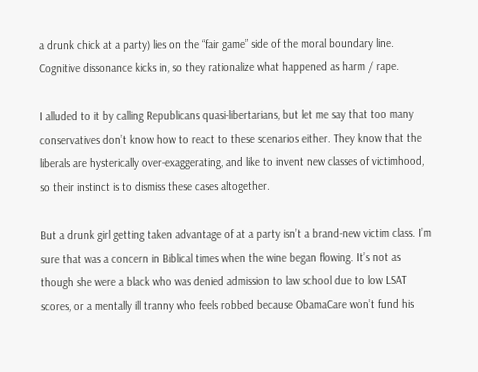a drunk chick at a party) lies on the “fair game” side of the moral boundary line. Cognitive dissonance kicks in, so they rationalize what happened as harm / rape.

I alluded to it by calling Republicans quasi-libertarians, but let me say that too many conservatives don’t know how to react to these scenarios either. They know that the liberals are hysterically over-exaggerating, and like to invent new classes of victimhood, so their instinct is to dismiss these cases altogether.

But a drunk girl getting taken advantage of at a party isn’t a brand-new victim class. I’m sure that was a concern in Biblical times when the wine began flowing. It’s not as though she were a black who was denied admission to law school due to low LSAT scores, or a mentally ill tranny who feels robbed because ObamaCare won’t fund his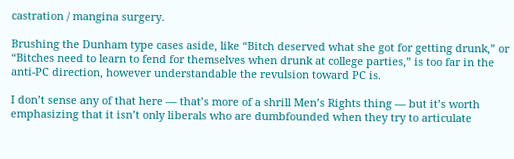castration / mangina surgery.

Brushing the Dunham type cases aside, like “Bitch deserved what she got for getting drunk,” or “Bitches need to learn to fend for themselves when drunk at college parties,” is too far in the anti-PC direction, however understandable the revulsion toward PC is.

I don’t sense any of that here — that’s more of a shrill Men’s Rights thing — but it’s worth emphasizing that it isn’t only liberals who are dumbfounded when they try to articulate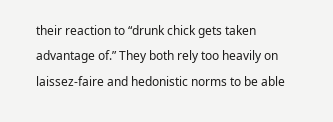their reaction to “drunk chick gets taken advantage of.” They both rely too heavily on laissez-faire and hedonistic norms to be able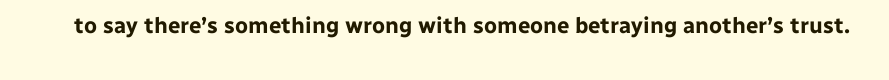to say there’s something wrong with someone betraying another’s trust.